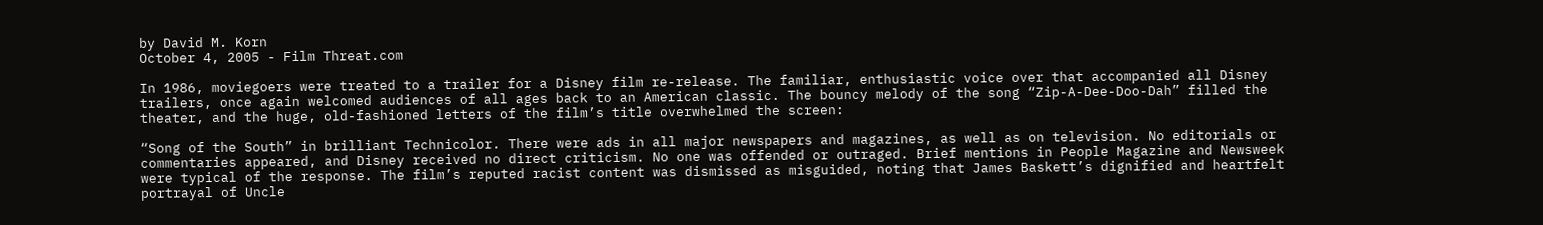by David M. Korn
October 4, 2005 - Film Threat.com

In 1986, moviegoers were treated to a trailer for a Disney film re-release. The familiar, enthusiastic voice over that accompanied all Disney trailers, once again welcomed audiences of all ages back to an American classic. The bouncy melody of the song “Zip-A-Dee-Doo-Dah” filled the theater, and the huge, old-fashioned letters of the film’s title overwhelmed the screen:

“Song of the South” in brilliant Technicolor. There were ads in all major newspapers and magazines, as well as on television. No editorials or commentaries appeared, and Disney received no direct criticism. No one was offended or outraged. Brief mentions in People Magazine and Newsweek were typical of the response. The film’s reputed racist content was dismissed as misguided, noting that James Baskett’s dignified and heartfelt portrayal of Uncle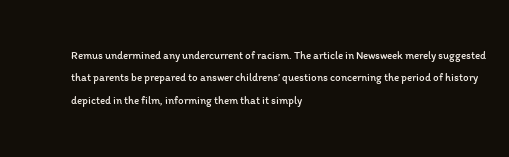Remus undermined any undercurrent of racism. The article in Newsweek merely suggested that parents be prepared to answer childrens’ questions concerning the period of history depicted in the film, informing them that it simply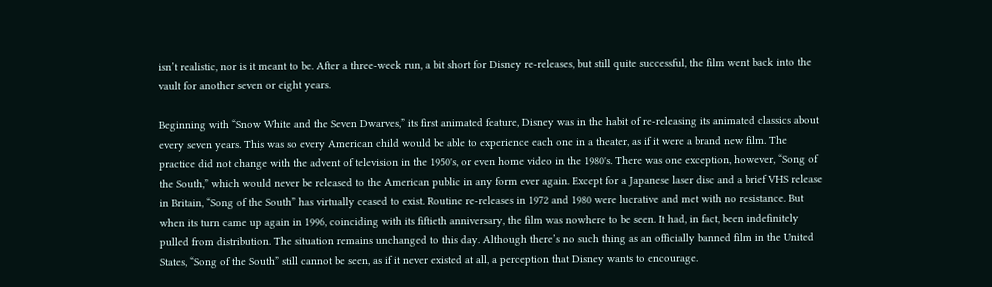isn’t realistic, nor is it meant to be. After a three-week run, a bit short for Disney re-releases, but still quite successful, the film went back into the vault for another seven or eight years.

Beginning with “Snow White and the Seven Dwarves,” its first animated feature, Disney was in the habit of re-releasing its animated classics about every seven years. This was so every American child would be able to experience each one in a theater, as if it were a brand new film. The practice did not change with the advent of television in the 1950's, or even home video in the 1980's. There was one exception, however, “Song of the South,” which would never be released to the American public in any form ever again. Except for a Japanese laser disc and a brief VHS release in Britain, “Song of the South” has virtually ceased to exist. Routine re-releases in 1972 and 1980 were lucrative and met with no resistance. But when its turn came up again in 1996, coinciding with its fiftieth anniversary, the film was nowhere to be seen. It had, in fact, been indefinitely pulled from distribution. The situation remains unchanged to this day. Although there’s no such thing as an officially banned film in the United States, “Song of the South” still cannot be seen, as if it never existed at all, a perception that Disney wants to encourage.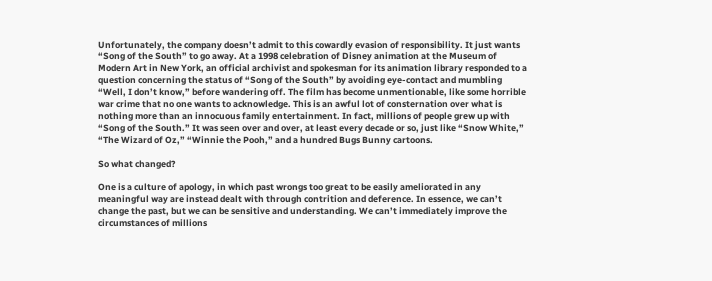Unfortunately, the company doesn’t admit to this cowardly evasion of responsibility. It just wants “Song of the South” to go away. At a 1998 celebration of Disney animation at the Museum of Modern Art in New York, an official archivist and spokesman for its animation library responded to a question concerning the status of “Song of the South” by avoiding eye-contact and mumbling “Well, I don’t know,” before wandering off. The film has become unmentionable, like some horrible war crime that no one wants to acknowledge. This is an awful lot of consternation over what is nothing more than an innocuous family entertainment. In fact, millions of people grew up with “Song of the South.” It was seen over and over, at least every decade or so, just like “Snow White,” “The Wizard of Oz,” “Winnie the Pooh,” and a hundred Bugs Bunny cartoons.

So what changed?

One is a culture of apology, in which past wrongs too great to be easily ameliorated in any meaningful way are instead dealt with through contrition and deference. In essence, we can’t change the past, but we can be sensitive and understanding. We can’t immediately improve the circumstances of millions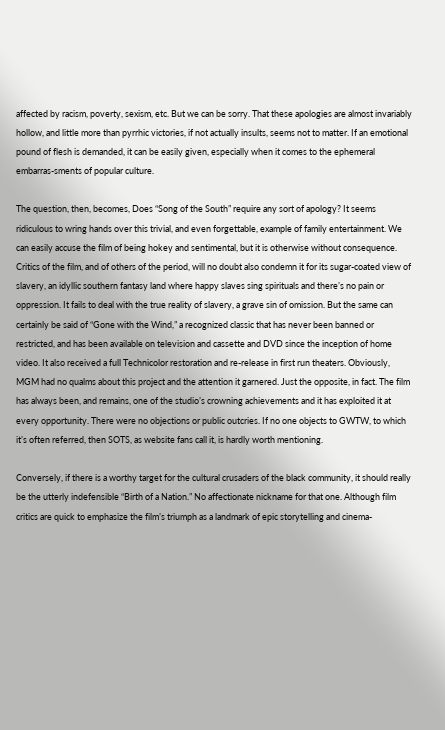affected by racism, poverty, sexism, etc. But we can be sorry. That these apologies are almost invariably hollow, and little more than pyrrhic victories, if not actually insults, seems not to matter. If an emotional pound of flesh is demanded, it can be easily given, especially when it comes to the ephemeral embarras-sments of popular culture.

The question, then, becomes, Does “Song of the South” require any sort of apology? It seems ridiculous to wring hands over this trivial, and even forgettable, example of family entertainment. We can easily accuse the film of being hokey and sentimental, but it is otherwise without consequence. Critics of the film, and of others of the period, will no doubt also condemn it for its sugar-coated view of slavery, an idyllic southern fantasy land where happy slaves sing spirituals and there’s no pain or oppression. It fails to deal with the true reality of slavery, a grave sin of omission. But the same can certainly be said of “Gone with the Wind,” a recognized classic that has never been banned or restricted, and has been available on television and cassette and DVD since the inception of home video. It also received a full Technicolor restoration and re-release in first run theaters. Obviously, MGM had no qualms about this project and the attention it garnered. Just the opposite, in fact. The film has always been, and remains, one of the studio’s crowning achievements and it has exploited it at every opportunity. There were no objections or public outcries. If no one objects to GWTW, to which it’s often referred, then SOTS, as website fans call it, is hardly worth mentioning.

Conversely, if there is a worthy target for the cultural crusaders of the black community, it should really be the utterly indefensible “Birth of a Nation.” No affectionate nickname for that one. Although film critics are quick to emphasize the film’s triumph as a landmark of epic storytelling and cinema-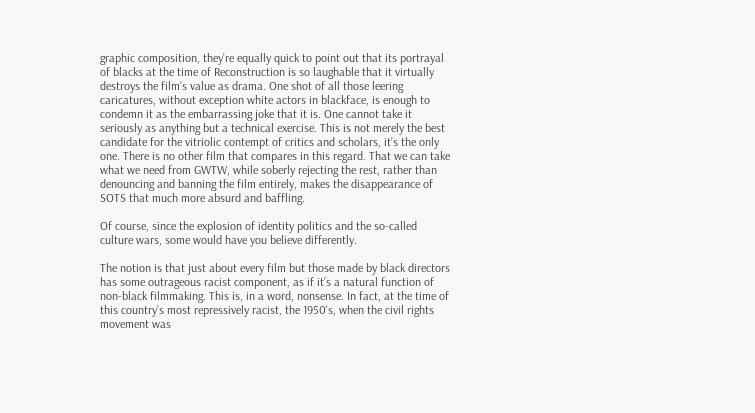graphic composition, they’re equally quick to point out that its portrayal of blacks at the time of Reconstruction is so laughable that it virtually destroys the film’s value as drama. One shot of all those leering caricatures, without exception white actors in blackface, is enough to condemn it as the embarrassing joke that it is. One cannot take it seriously as anything but a technical exercise. This is not merely the best candidate for the vitriolic contempt of critics and scholars, it’s the only one. There is no other film that compares in this regard. That we can take what we need from GWTW, while soberly rejecting the rest, rather than denouncing and banning the film entirely, makes the disappearance of SOTS that much more absurd and baffling.

Of course, since the explosion of identity politics and the so-called culture wars, some would have you believe differently.

The notion is that just about every film but those made by black directors has some outrageous racist component, as if it’s a natural function of non-black filmmaking. This is, in a word, nonsense. In fact, at the time of this country’s most repressively racist, the 1950's, when the civil rights movement was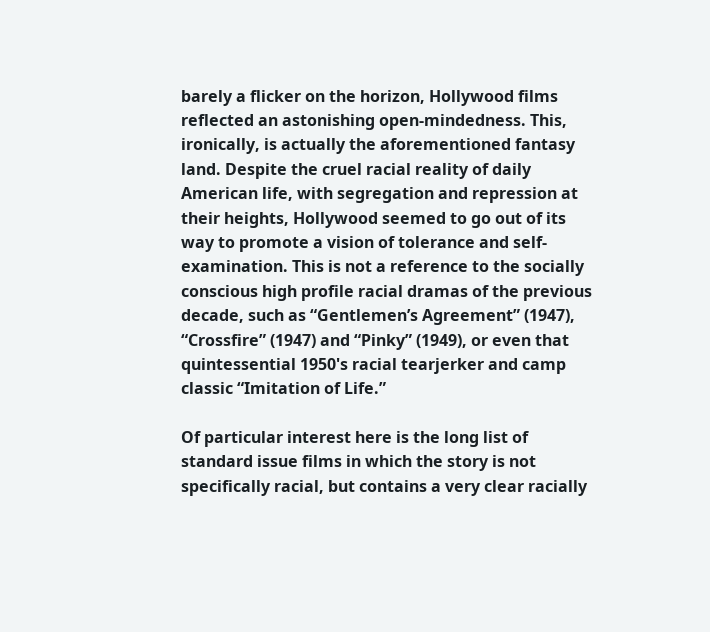barely a flicker on the horizon, Hollywood films reflected an astonishing open-mindedness. This, ironically, is actually the aforementioned fantasy land. Despite the cruel racial reality of daily American life, with segregation and repression at their heights, Hollywood seemed to go out of its way to promote a vision of tolerance and self-examination. This is not a reference to the socially conscious high profile racial dramas of the previous decade, such as “Gentlemen’s Agreement” (1947), “Crossfire” (1947) and “Pinky” (1949), or even that quintessential 1950's racial tearjerker and camp classic “Imitation of Life.”

Of particular interest here is the long list of standard issue films in which the story is not specifically racial, but contains a very clear racially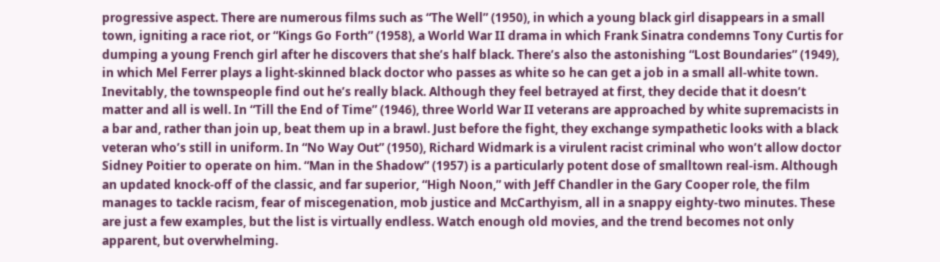progressive aspect. There are numerous films such as “The Well” (1950), in which a young black girl disappears in a small town, igniting a race riot, or “Kings Go Forth” (1958), a World War II drama in which Frank Sinatra condemns Tony Curtis for dumping a young French girl after he discovers that she’s half black. There’s also the astonishing “Lost Boundaries” (1949), in which Mel Ferrer plays a light-skinned black doctor who passes as white so he can get a job in a small all-white town. Inevitably, the townspeople find out he’s really black. Although they feel betrayed at first, they decide that it doesn’t matter and all is well. In “Till the End of Time” (1946), three World War II veterans are approached by white supremacists in a bar and, rather than join up, beat them up in a brawl. Just before the fight, they exchange sympathetic looks with a black veteran who’s still in uniform. In “No Way Out” (1950), Richard Widmark is a virulent racist criminal who won’t allow doctor Sidney Poitier to operate on him. “Man in the Shadow” (1957) is a particularly potent dose of smalltown real-ism. Although an updated knock-off of the classic, and far superior, “High Noon,” with Jeff Chandler in the Gary Cooper role, the film manages to tackle racism, fear of miscegenation, mob justice and McCarthyism, all in a snappy eighty-two minutes. These are just a few examples, but the list is virtually endless. Watch enough old movies, and the trend becomes not only apparent, but overwhelming.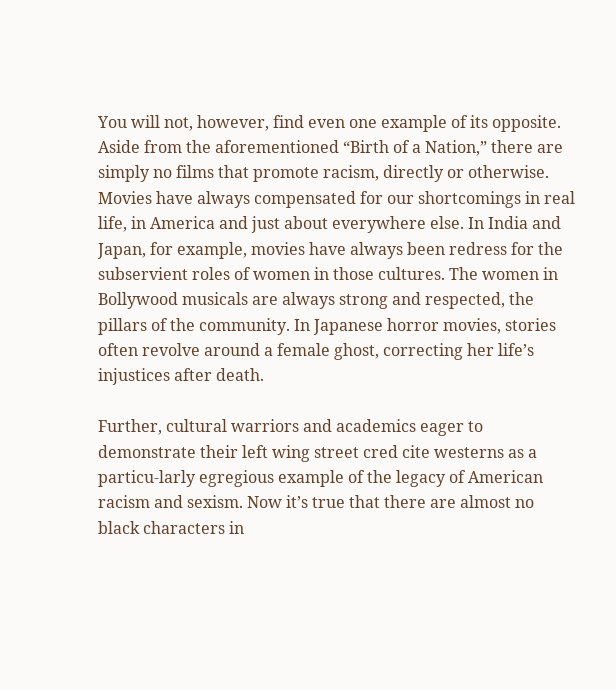You will not, however, find even one example of its opposite. Aside from the aforementioned “Birth of a Nation,” there are simply no films that promote racism, directly or otherwise. Movies have always compensated for our shortcomings in real life, in America and just about everywhere else. In India and Japan, for example, movies have always been redress for the subservient roles of women in those cultures. The women in Bollywood musicals are always strong and respected, the pillars of the community. In Japanese horror movies, stories often revolve around a female ghost, correcting her life’s injustices after death.

Further, cultural warriors and academics eager to demonstrate their left wing street cred cite westerns as a particu-larly egregious example of the legacy of American racism and sexism. Now it’s true that there are almost no black characters in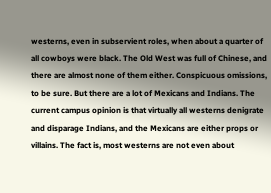westerns, even in subservient roles, when about a quarter of all cowboys were black. The Old West was full of Chinese, and there are almost none of them either. Conspicuous omissions, to be sure. But there are a lot of Mexicans and Indians. The current campus opinion is that virtually all westerns denigrate and disparage Indians, and the Mexicans are either props or villains. The fact is, most westerns are not even about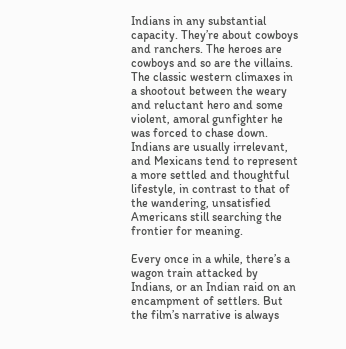Indians in any substantial capacity. They’re about cowboys and ranchers. The heroes are cowboys and so are the villains. The classic western climaxes in a shootout between the weary and reluctant hero and some violent, amoral gunfighter he was forced to chase down. Indians are usually irrelevant, and Mexicans tend to represent a more settled and thoughtful lifestyle, in contrast to that of the wandering, unsatisfied Americans still searching the frontier for meaning.

Every once in a while, there’s a wagon train attacked by Indians, or an Indian raid on an encampment of settlers. But the film’s narrative is always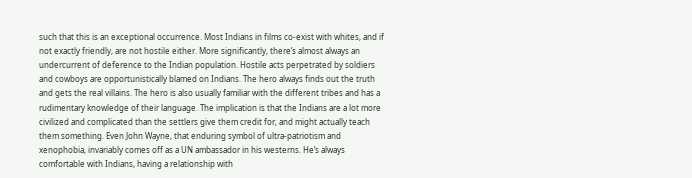such that this is an exceptional occurrence. Most Indians in films co-exist with whites, and if not exactly friendly, are not hostile either. More significantly, there’s almost always an undercurrent of deference to the Indian population. Hostile acts perpetrated by soldiers and cowboys are opportunistically blamed on Indians. The hero always finds out the truth and gets the real villains. The hero is also usually familiar with the different tribes and has a rudimentary knowledge of their language. The implication is that the Indians are a lot more civilized and complicated than the settlers give them credit for, and might actually teach them something. Even John Wayne, that enduring symbol of ultra-patriotism and xenophobia, invariably comes off as a UN ambassador in his westerns. He’s always comfortable with Indians, having a relationship with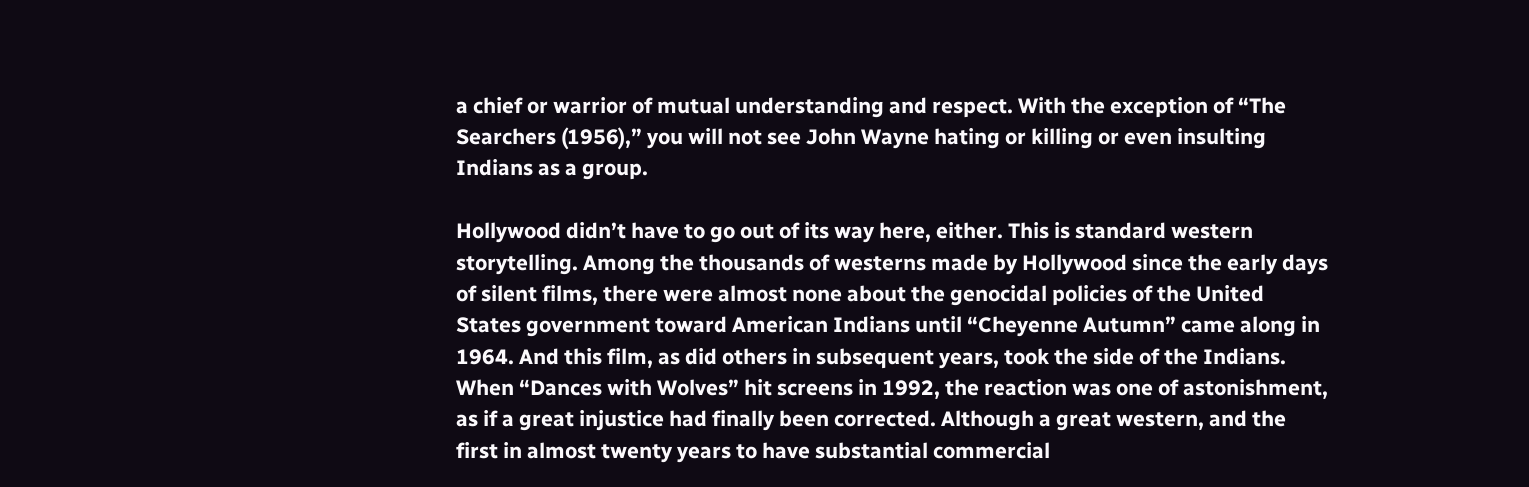a chief or warrior of mutual understanding and respect. With the exception of “The Searchers (1956),” you will not see John Wayne hating or killing or even insulting Indians as a group.

Hollywood didn’t have to go out of its way here, either. This is standard western storytelling. Among the thousands of westerns made by Hollywood since the early days of silent films, there were almost none about the genocidal policies of the United States government toward American Indians until “Cheyenne Autumn” came along in 1964. And this film, as did others in subsequent years, took the side of the Indians. When “Dances with Wolves” hit screens in 1992, the reaction was one of astonishment, as if a great injustice had finally been corrected. Although a great western, and the first in almost twenty years to have substantial commercial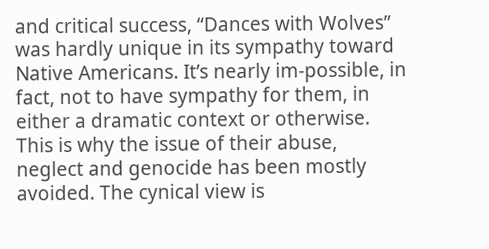and critical success, “Dances with Wolves” was hardly unique in its sympathy toward Native Americans. It’s nearly im-possible, in fact, not to have sympathy for them, in either a dramatic context or otherwise. This is why the issue of their abuse, neglect and genocide has been mostly avoided. The cynical view is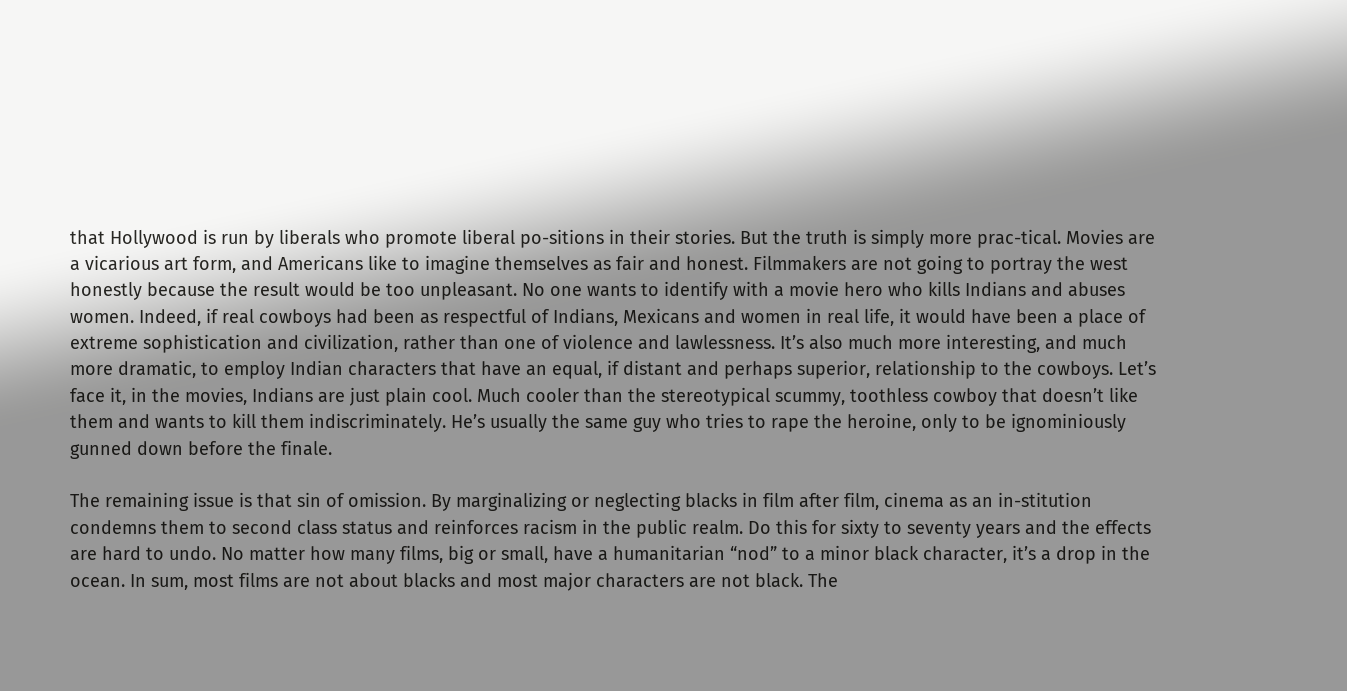that Hollywood is run by liberals who promote liberal po-sitions in their stories. But the truth is simply more prac-tical. Movies are a vicarious art form, and Americans like to imagine themselves as fair and honest. Filmmakers are not going to portray the west honestly because the result would be too unpleasant. No one wants to identify with a movie hero who kills Indians and abuses women. Indeed, if real cowboys had been as respectful of Indians, Mexicans and women in real life, it would have been a place of extreme sophistication and civilization, rather than one of violence and lawlessness. It’s also much more interesting, and much more dramatic, to employ Indian characters that have an equal, if distant and perhaps superior, relationship to the cowboys. Let’s face it, in the movies, Indians are just plain cool. Much cooler than the stereotypical scummy, toothless cowboy that doesn’t like them and wants to kill them indiscriminately. He’s usually the same guy who tries to rape the heroine, only to be ignominiously gunned down before the finale.

The remaining issue is that sin of omission. By marginalizing or neglecting blacks in film after film, cinema as an in-stitution condemns them to second class status and reinforces racism in the public realm. Do this for sixty to seventy years and the effects are hard to undo. No matter how many films, big or small, have a humanitarian “nod” to a minor black character, it’s a drop in the ocean. In sum, most films are not about blacks and most major characters are not black. The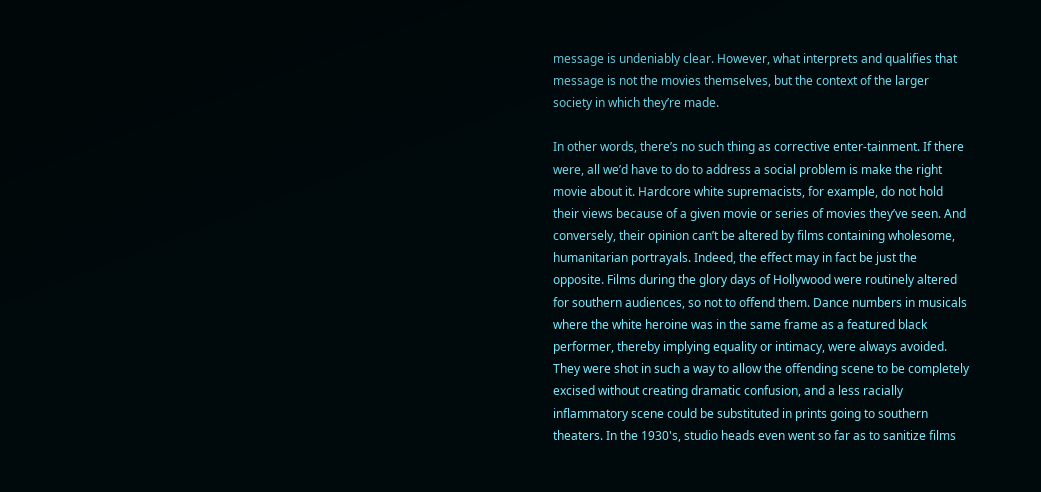message is undeniably clear. However, what interprets and qualifies that message is not the movies themselves, but the context of the larger society in which they’re made.

In other words, there’s no such thing as corrective enter-tainment. If there were, all we’d have to do to address a social problem is make the right movie about it. Hardcore white supremacists, for example, do not hold their views because of a given movie or series of movies they’ve seen. And conversely, their opinion can’t be altered by films containing wholesome, humanitarian portrayals. Indeed, the effect may in fact be just the opposite. Films during the glory days of Hollywood were routinely altered for southern audiences, so not to offend them. Dance numbers in musicals where the white heroine was in the same frame as a featured black performer, thereby implying equality or intimacy, were always avoided. They were shot in such a way to allow the offending scene to be completely excised without creating dramatic confusion, and a less racially inflammatory scene could be substituted in prints going to southern theaters. In the 1930's, studio heads even went so far as to sanitize films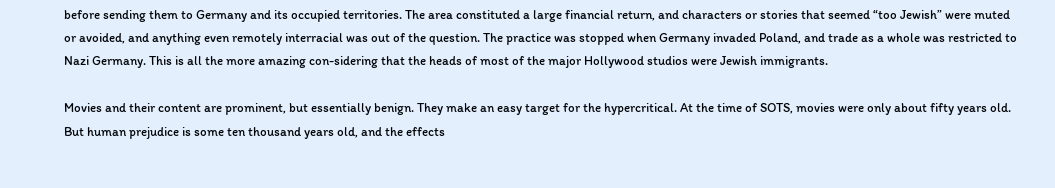before sending them to Germany and its occupied territories. The area constituted a large financial return, and characters or stories that seemed “too Jewish” were muted or avoided, and anything even remotely interracial was out of the question. The practice was stopped when Germany invaded Poland, and trade as a whole was restricted to Nazi Germany. This is all the more amazing con-sidering that the heads of most of the major Hollywood studios were Jewish immigrants.

Movies and their content are prominent, but essentially benign. They make an easy target for the hypercritical. At the time of SOTS, movies were only about fifty years old. But human prejudice is some ten thousand years old, and the effects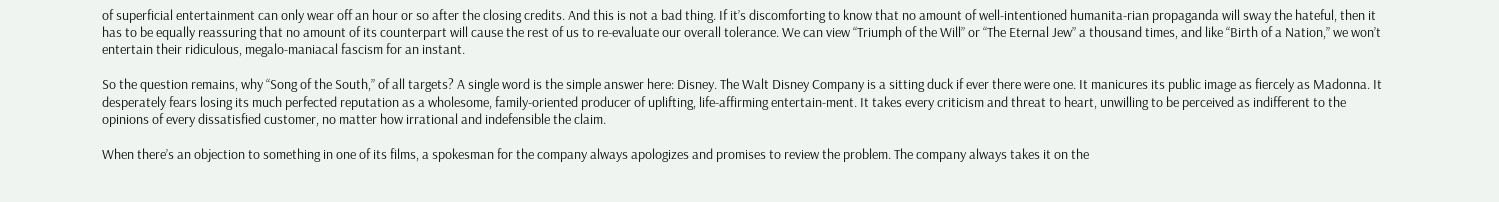of superficial entertainment can only wear off an hour or so after the closing credits. And this is not a bad thing. If it’s discomforting to know that no amount of well-intentioned humanita-rian propaganda will sway the hateful, then it has to be equally reassuring that no amount of its counterpart will cause the rest of us to re-evaluate our overall tolerance. We can view “Triumph of the Will” or “The Eternal Jew” a thousand times, and like “Birth of a Nation,” we won’t entertain their ridiculous, megalo-maniacal fascism for an instant.

So the question remains, why “Song of the South,” of all targets? A single word is the simple answer here: Disney. The Walt Disney Company is a sitting duck if ever there were one. It manicures its public image as fiercely as Madonna. It desperately fears losing its much perfected reputation as a wholesome, family-oriented producer of uplifting, life-affirming entertain-ment. It takes every criticism and threat to heart, unwilling to be perceived as indifferent to the opinions of every dissatisfied customer, no matter how irrational and indefensible the claim.

When there’s an objection to something in one of its films, a spokesman for the company always apologizes and promises to review the problem. The company always takes it on the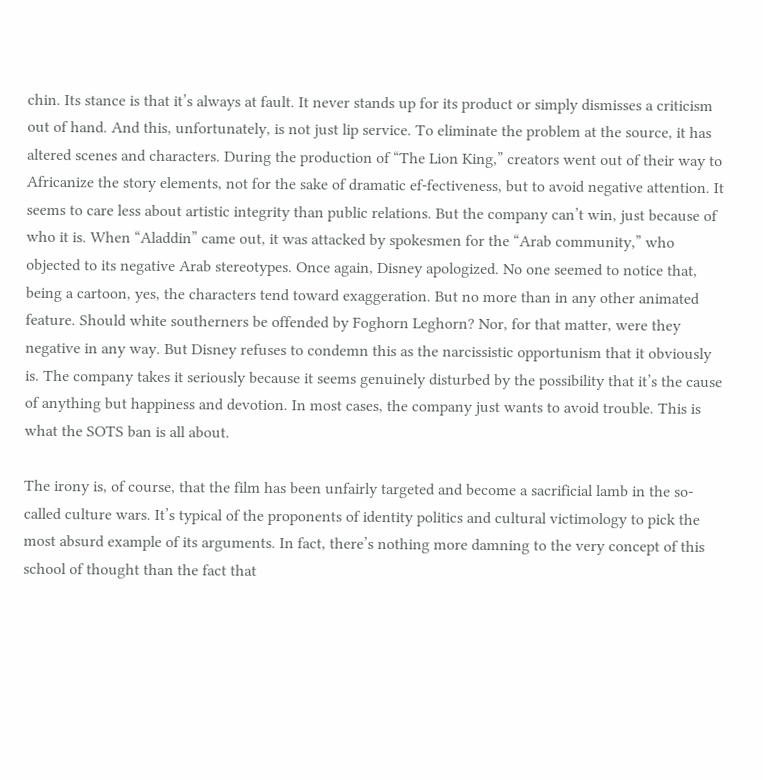chin. Its stance is that it’s always at fault. It never stands up for its product or simply dismisses a criticism out of hand. And this, unfortunately, is not just lip service. To eliminate the problem at the source, it has altered scenes and characters. During the production of “The Lion King,” creators went out of their way to Africanize the story elements, not for the sake of dramatic ef-fectiveness, but to avoid negative attention. It seems to care less about artistic integrity than public relations. But the company can’t win, just because of who it is. When “Aladdin” came out, it was attacked by spokesmen for the “Arab community,” who objected to its negative Arab stereotypes. Once again, Disney apologized. No one seemed to notice that, being a cartoon, yes, the characters tend toward exaggeration. But no more than in any other animated feature. Should white southerners be offended by Foghorn Leghorn? Nor, for that matter, were they negative in any way. But Disney refuses to condemn this as the narcissistic opportunism that it obviously is. The company takes it seriously because it seems genuinely disturbed by the possibility that it’s the cause of anything but happiness and devotion. In most cases, the company just wants to avoid trouble. This is what the SOTS ban is all about.

The irony is, of course, that the film has been unfairly targeted and become a sacrificial lamb in the so-called culture wars. It’s typical of the proponents of identity politics and cultural victimology to pick the most absurd example of its arguments. In fact, there’s nothing more damning to the very concept of this school of thought than the fact that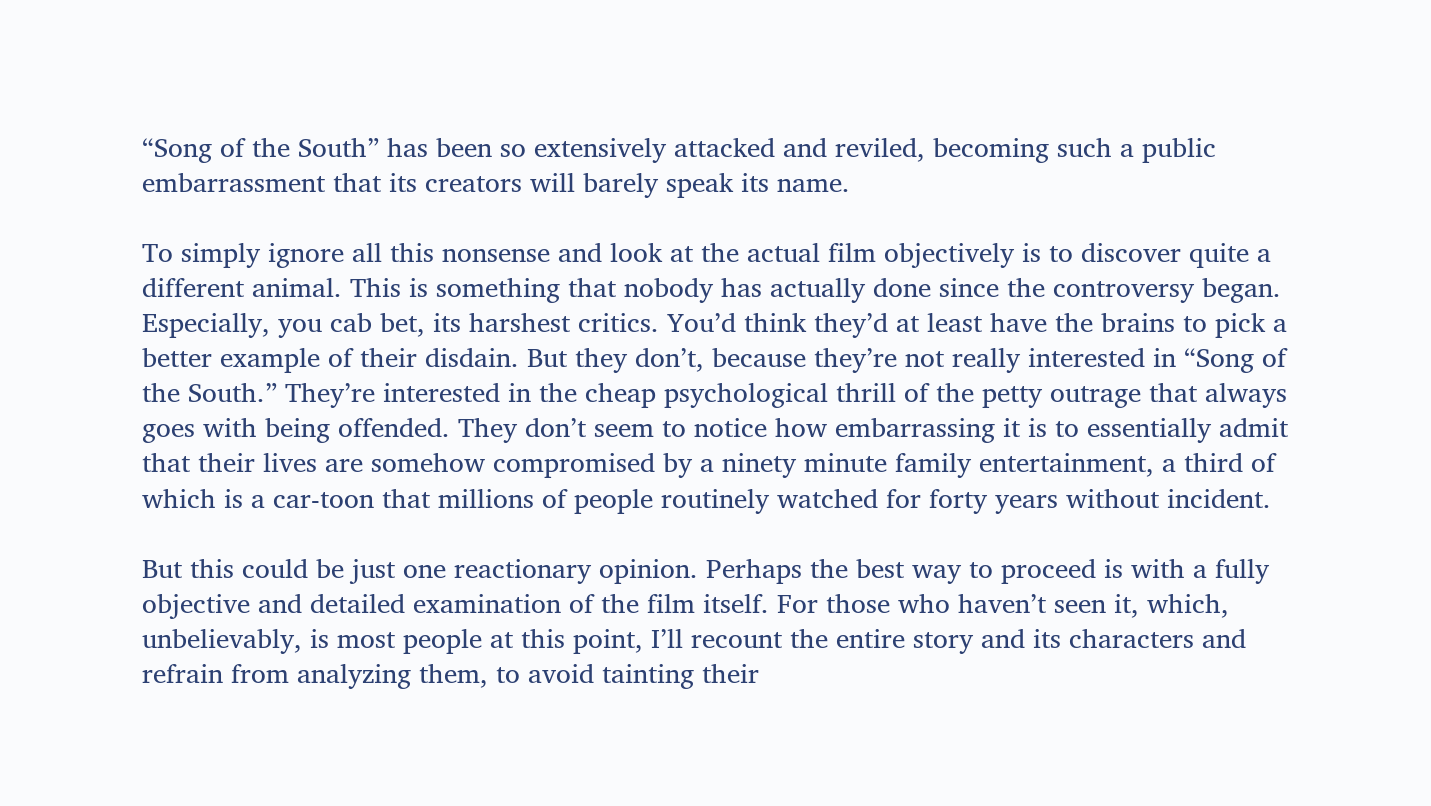“Song of the South” has been so extensively attacked and reviled, becoming such a public embarrassment that its creators will barely speak its name.

To simply ignore all this nonsense and look at the actual film objectively is to discover quite a different animal. This is something that nobody has actually done since the controversy began. Especially, you cab bet, its harshest critics. You’d think they’d at least have the brains to pick a better example of their disdain. But they don’t, because they’re not really interested in “Song of the South.” They’re interested in the cheap psychological thrill of the petty outrage that always goes with being offended. They don’t seem to notice how embarrassing it is to essentially admit that their lives are somehow compromised by a ninety minute family entertainment, a third of which is a car-toon that millions of people routinely watched for forty years without incident.

But this could be just one reactionary opinion. Perhaps the best way to proceed is with a fully objective and detailed examination of the film itself. For those who haven’t seen it, which, unbelievably, is most people at this point, I’ll recount the entire story and its characters and refrain from analyzing them, to avoid tainting their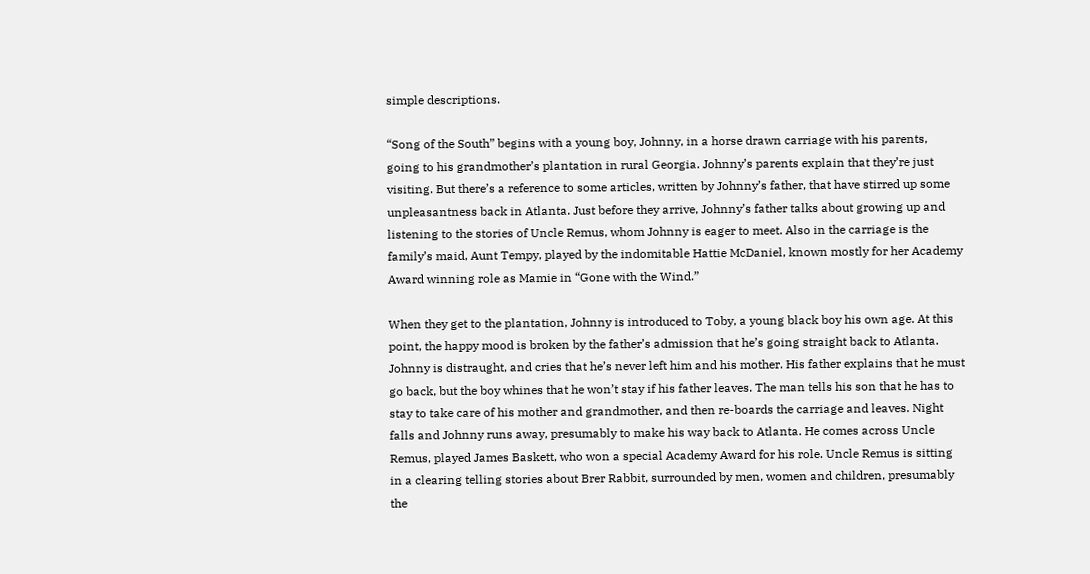simple descriptions.

“Song of the South” begins with a young boy, Johnny, in a horse drawn carriage with his parents, going to his grandmother’s plantation in rural Georgia. Johnny’s parents explain that they’re just visiting. But there’s a reference to some articles, written by Johnny’s father, that have stirred up some unpleasantness back in Atlanta. Just before they arrive, Johnny’s father talks about growing up and listening to the stories of Uncle Remus, whom Johnny is eager to meet. Also in the carriage is the family’s maid, Aunt Tempy, played by the indomitable Hattie McDaniel, known mostly for her Academy Award winning role as Mamie in “Gone with the Wind.”

When they get to the plantation, Johnny is introduced to Toby, a young black boy his own age. At this point, the happy mood is broken by the father’s admission that he’s going straight back to Atlanta. Johnny is distraught, and cries that he’s never left him and his mother. His father explains that he must go back, but the boy whines that he won’t stay if his father leaves. The man tells his son that he has to stay to take care of his mother and grandmother, and then re-boards the carriage and leaves. Night falls and Johnny runs away, presumably to make his way back to Atlanta. He comes across Uncle Remus, played James Baskett, who won a special Academy Award for his role. Uncle Remus is sitting in a clearing telling stories about Brer Rabbit, surrounded by men, women and children, presumably the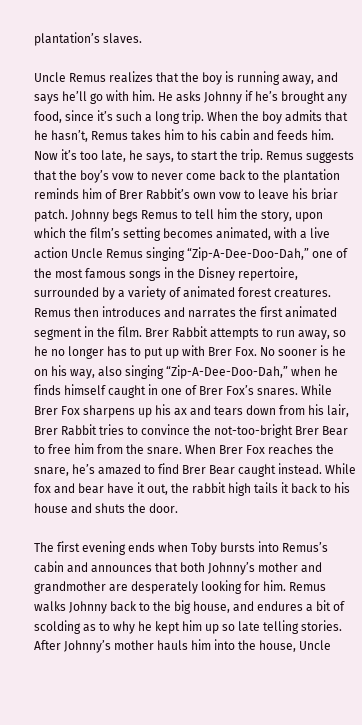plantation’s slaves.

Uncle Remus realizes that the boy is running away, and says he’ll go with him. He asks Johnny if he’s brought any food, since it’s such a long trip. When the boy admits that he hasn’t, Remus takes him to his cabin and feeds him. Now it’s too late, he says, to start the trip. Remus suggests that the boy’s vow to never come back to the plantation reminds him of Brer Rabbit’s own vow to leave his briar patch. Johnny begs Remus to tell him the story, upon which the film’s setting becomes animated, with a live action Uncle Remus singing “Zip-A-Dee-Doo-Dah,” one of the most famous songs in the Disney repertoire, surrounded by a variety of animated forest creatures. Remus then introduces and narrates the first animated segment in the film. Brer Rabbit attempts to run away, so he no longer has to put up with Brer Fox. No sooner is he on his way, also singing “Zip-A-Dee-Doo-Dah,” when he finds himself caught in one of Brer Fox’s snares. While Brer Fox sharpens up his ax and tears down from his lair, Brer Rabbit tries to convince the not-too-bright Brer Bear to free him from the snare. When Brer Fox reaches the snare, he’s amazed to find Brer Bear caught instead. While fox and bear have it out, the rabbit high tails it back to his house and shuts the door.

The first evening ends when Toby bursts into Remus’s cabin and announces that both Johnny’s mother and grandmother are desperately looking for him. Remus walks Johnny back to the big house, and endures a bit of scolding as to why he kept him up so late telling stories. After Johnny’s mother hauls him into the house, Uncle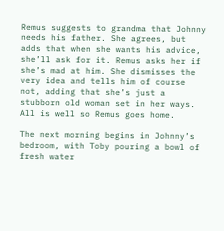Remus suggests to grandma that Johnny needs his father. She agrees, but adds that when she wants his advice, she’ll ask for it. Remus asks her if she’s mad at him. She dismisses the very idea and tells him of course not, adding that she’s just a stubborn old woman set in her ways. All is well so Remus goes home.

The next morning begins in Johnny’s bedroom, with Toby pouring a bowl of fresh water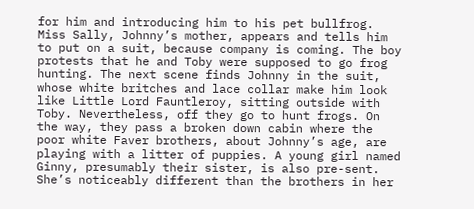for him and introducing him to his pet bullfrog. Miss Sally, Johnny’s mother, appears and tells him to put on a suit, because company is coming. The boy protests that he and Toby were supposed to go frog hunting. The next scene finds Johnny in the suit, whose white britches and lace collar make him look like Little Lord Fauntleroy, sitting outside with Toby. Nevertheless, off they go to hunt frogs. On the way, they pass a broken down cabin where the poor white Faver brothers, about Johnny’s age, are playing with a litter of puppies. A young girl named Ginny, presumably their sister, is also pre-sent. She’s noticeably different than the brothers in her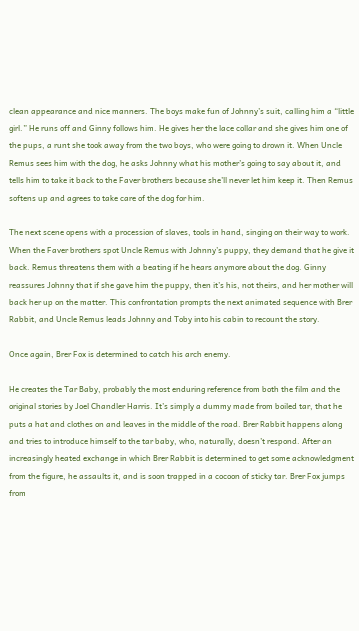clean appearance and nice manners. The boys make fun of Johnny’s suit, calling him a “little girl.” He runs off and Ginny follows him. He gives her the lace collar and she gives him one of the pups, a runt she took away from the two boys, who were going to drown it. When Uncle Remus sees him with the dog, he asks Johnny what his mother’s going to say about it, and tells him to take it back to the Faver brothers because she’ll never let him keep it. Then Remus softens up and agrees to take care of the dog for him.

The next scene opens with a procession of slaves, tools in hand, singing on their way to work. When the Faver brothers spot Uncle Remus with Johnny’s puppy, they demand that he give it back. Remus threatens them with a beating if he hears anymore about the dog. Ginny reassures Johnny that if she gave him the puppy, then it’s his, not theirs, and her mother will back her up on the matter. This confrontation prompts the next animated sequence with Brer Rabbit, and Uncle Remus leads Johnny and Toby into his cabin to recount the story.

Once again, Brer Fox is determined to catch his arch enemy.

He creates the Tar Baby, probably the most enduring reference from both the film and the original stories by Joel Chandler Harris. It’s simply a dummy made from boiled tar, that he puts a hat and clothes on and leaves in the middle of the road. Brer Rabbit happens along and tries to introduce himself to the tar baby, who, naturally, doesn’t respond. After an increasingly heated exchange in which Brer Rabbit is determined to get some acknowledgment from the figure, he assaults it, and is soon trapped in a cocoon of sticky tar. Brer Fox jumps from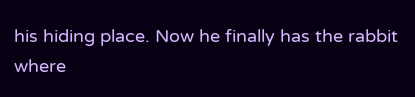his hiding place. Now he finally has the rabbit where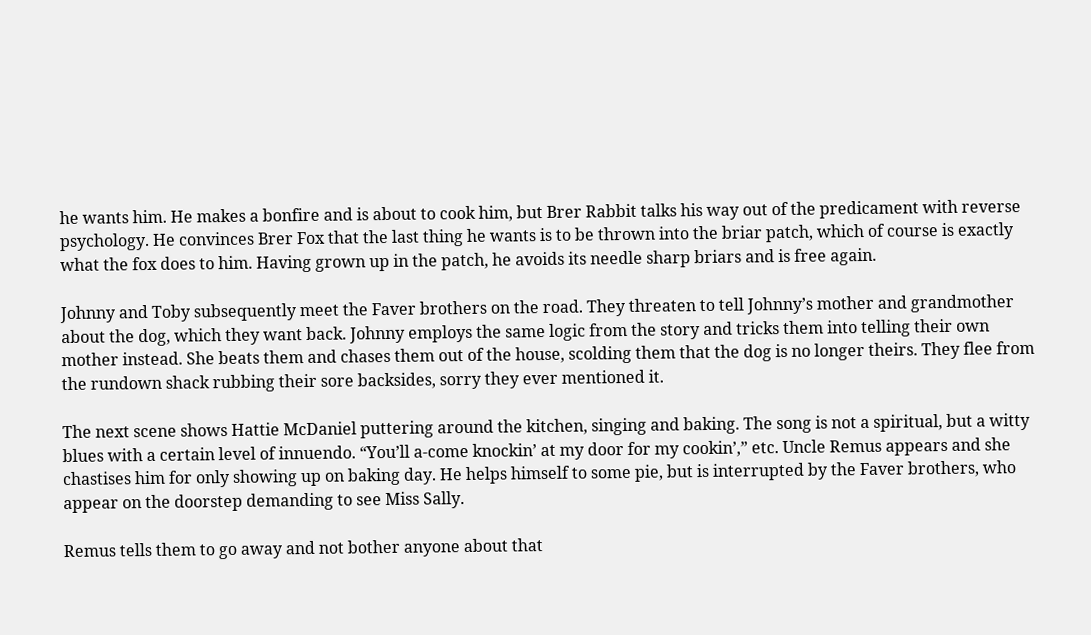he wants him. He makes a bonfire and is about to cook him, but Brer Rabbit talks his way out of the predicament with reverse psychology. He convinces Brer Fox that the last thing he wants is to be thrown into the briar patch, which of course is exactly what the fox does to him. Having grown up in the patch, he avoids its needle sharp briars and is free again.

Johnny and Toby subsequently meet the Faver brothers on the road. They threaten to tell Johnny’s mother and grandmother about the dog, which they want back. Johnny employs the same logic from the story and tricks them into telling their own mother instead. She beats them and chases them out of the house, scolding them that the dog is no longer theirs. They flee from the rundown shack rubbing their sore backsides, sorry they ever mentioned it.

The next scene shows Hattie McDaniel puttering around the kitchen, singing and baking. The song is not a spiritual, but a witty blues with a certain level of innuendo. “You’ll a-come knockin’ at my door for my cookin’,” etc. Uncle Remus appears and she chastises him for only showing up on baking day. He helps himself to some pie, but is interrupted by the Faver brothers, who appear on the doorstep demanding to see Miss Sally.

Remus tells them to go away and not bother anyone about that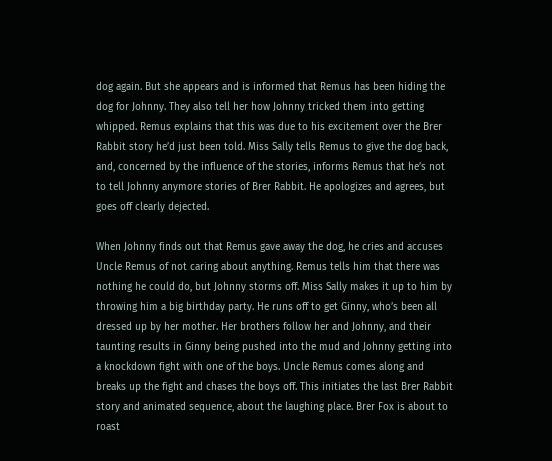dog again. But she appears and is informed that Remus has been hiding the dog for Johnny. They also tell her how Johnny tricked them into getting whipped. Remus explains that this was due to his excitement over the Brer Rabbit story he’d just been told. Miss Sally tells Remus to give the dog back, and, concerned by the influence of the stories, informs Remus that he’s not to tell Johnny anymore stories of Brer Rabbit. He apologizes and agrees, but goes off clearly dejected.

When Johnny finds out that Remus gave away the dog, he cries and accuses Uncle Remus of not caring about anything. Remus tells him that there was nothing he could do, but Johnny storms off. Miss Sally makes it up to him by throwing him a big birthday party. He runs off to get Ginny, who’s been all dressed up by her mother. Her brothers follow her and Johnny, and their taunting results in Ginny being pushed into the mud and Johnny getting into a knockdown fight with one of the boys. Uncle Remus comes along and breaks up the fight and chases the boys off. This initiates the last Brer Rabbit story and animated sequence, about the laughing place. Brer Fox is about to roast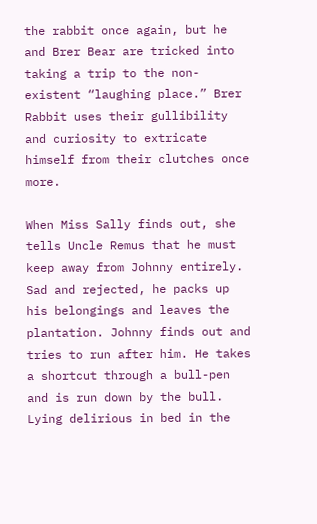the rabbit once again, but he and Brer Bear are tricked into taking a trip to the non-existent “laughing place.” Brer Rabbit uses their gullibility and curiosity to extricate himself from their clutches once more.

When Miss Sally finds out, she tells Uncle Remus that he must keep away from Johnny entirely. Sad and rejected, he packs up his belongings and leaves the plantation. Johnny finds out and tries to run after him. He takes a shortcut through a bull-pen and is run down by the bull. Lying delirious in bed in the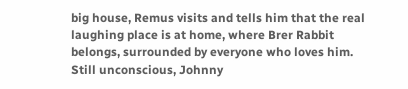big house, Remus visits and tells him that the real laughing place is at home, where Brer Rabbit belongs, surrounded by everyone who loves him. Still unconscious, Johnny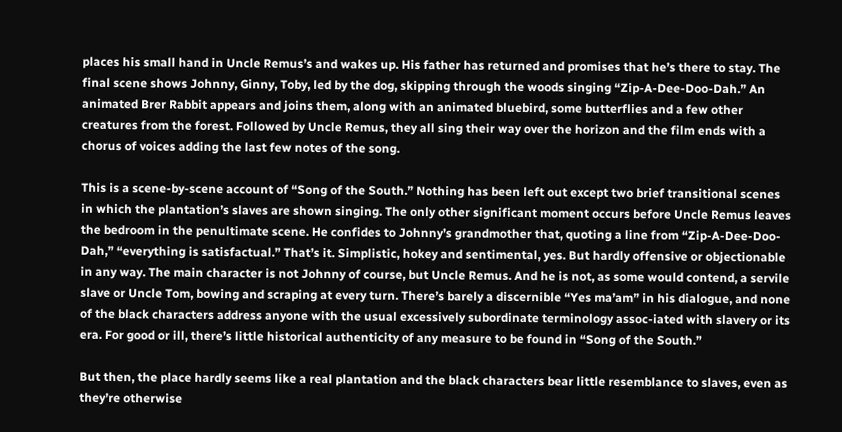places his small hand in Uncle Remus’s and wakes up. His father has returned and promises that he’s there to stay. The final scene shows Johnny, Ginny, Toby, led by the dog, skipping through the woods singing “Zip-A-Dee-Doo-Dah.” An animated Brer Rabbit appears and joins them, along with an animated bluebird, some butterflies and a few other creatures from the forest. Followed by Uncle Remus, they all sing their way over the horizon and the film ends with a chorus of voices adding the last few notes of the song.

This is a scene-by-scene account of “Song of the South.” Nothing has been left out except two brief transitional scenes in which the plantation’s slaves are shown singing. The only other significant moment occurs before Uncle Remus leaves the bedroom in the penultimate scene. He confides to Johnny’s grandmother that, quoting a line from “Zip-A-Dee-Doo-Dah,” “everything is satisfactual.” That’s it. Simplistic, hokey and sentimental, yes. But hardly offensive or objectionable in any way. The main character is not Johnny of course, but Uncle Remus. And he is not, as some would contend, a servile slave or Uncle Tom, bowing and scraping at every turn. There’s barely a discernible “Yes ma’am” in his dialogue, and none of the black characters address anyone with the usual excessively subordinate terminology assoc-iated with slavery or its era. For good or ill, there’s little historical authenticity of any measure to be found in “Song of the South.”

But then, the place hardly seems like a real plantation and the black characters bear little resemblance to slaves, even as they’re otherwise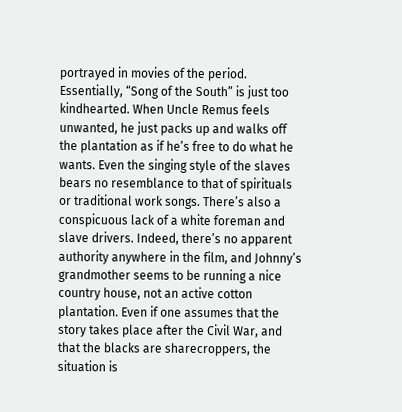portrayed in movies of the period. Essentially, “Song of the South” is just too kindhearted. When Uncle Remus feels unwanted, he just packs up and walks off the plantation as if he’s free to do what he wants. Even the singing style of the slaves bears no resemblance to that of spirituals or traditional work songs. There’s also a conspicuous lack of a white foreman and slave drivers. Indeed, there’s no apparent authority anywhere in the film, and Johnny’s grandmother seems to be running a nice country house, not an active cotton plantation. Even if one assumes that the story takes place after the Civil War, and that the blacks are sharecroppers, the situation is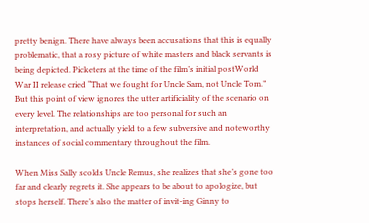pretty benign. There have always been accusations that this is equally problematic, that a rosy picture of white masters and black servants is being depicted. Picketers at the time of the film’s initial postWorld War II release cried “That we fought for Uncle Sam, not Uncle Tom.” But this point of view ignores the utter artificiality of the scenario on every level. The relationships are too personal for such an interpretation, and actually yield to a few subversive and noteworthy instances of social commentary throughout the film.

When Miss Sally scolds Uncle Remus, she realizes that she’s gone too far and clearly regrets it. She appears to be about to apologize, but stops herself. There’s also the matter of invit-ing Ginny to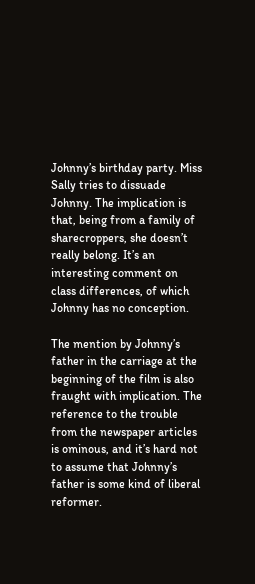Johnny’s birthday party. Miss Sally tries to dissuade Johnny. The implication is that, being from a family of sharecroppers, she doesn’t really belong. It’s an interesting comment on class differences, of which Johnny has no conception.

The mention by Johnny’s father in the carriage at the beginning of the film is also fraught with implication. The reference to the trouble from the newspaper articles is ominous, and it’s hard not to assume that Johnny’s father is some kind of liberal reformer.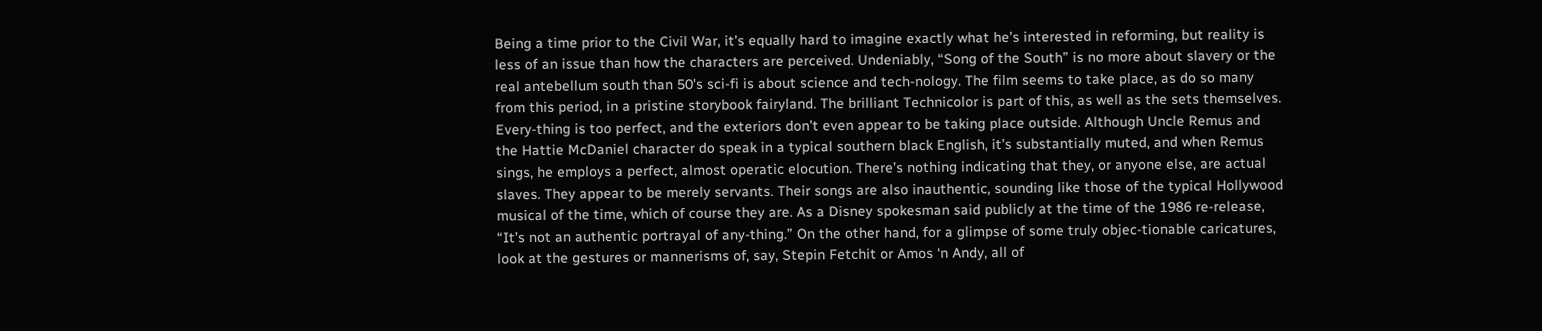Being a time prior to the Civil War, it’s equally hard to imagine exactly what he’s interested in reforming, but reality is less of an issue than how the characters are perceived. Undeniably, “Song of the South” is no more about slavery or the real antebellum south than 50's sci-fi is about science and tech-nology. The film seems to take place, as do so many from this period, in a pristine storybook fairyland. The brilliant Technicolor is part of this, as well as the sets themselves. Every-thing is too perfect, and the exteriors don’t even appear to be taking place outside. Although Uncle Remus and the Hattie McDaniel character do speak in a typical southern black English, it’s substantially muted, and when Remus sings, he employs a perfect, almost operatic elocution. There’s nothing indicating that they, or anyone else, are actual slaves. They appear to be merely servants. Their songs are also inauthentic, sounding like those of the typical Hollywood musical of the time, which of course they are. As a Disney spokesman said publicly at the time of the 1986 re-release, “It’s not an authentic portrayal of any-thing.” On the other hand, for a glimpse of some truly objec-tionable caricatures, look at the gestures or mannerisms of, say, Stepin Fetchit or Amos ‘n Andy, all of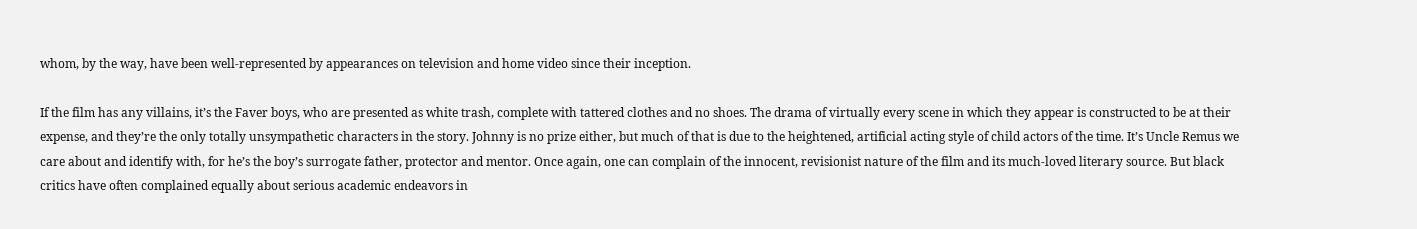whom, by the way, have been well-represented by appearances on television and home video since their inception.

If the film has any villains, it’s the Faver boys, who are presented as white trash, complete with tattered clothes and no shoes. The drama of virtually every scene in which they appear is constructed to be at their expense, and they’re the only totally unsympathetic characters in the story. Johnny is no prize either, but much of that is due to the heightened, artificial acting style of child actors of the time. It’s Uncle Remus we care about and identify with, for he’s the boy’s surrogate father, protector and mentor. Once again, one can complain of the innocent, revisionist nature of the film and its much-loved literary source. But black critics have often complained equally about serious academic endeavors in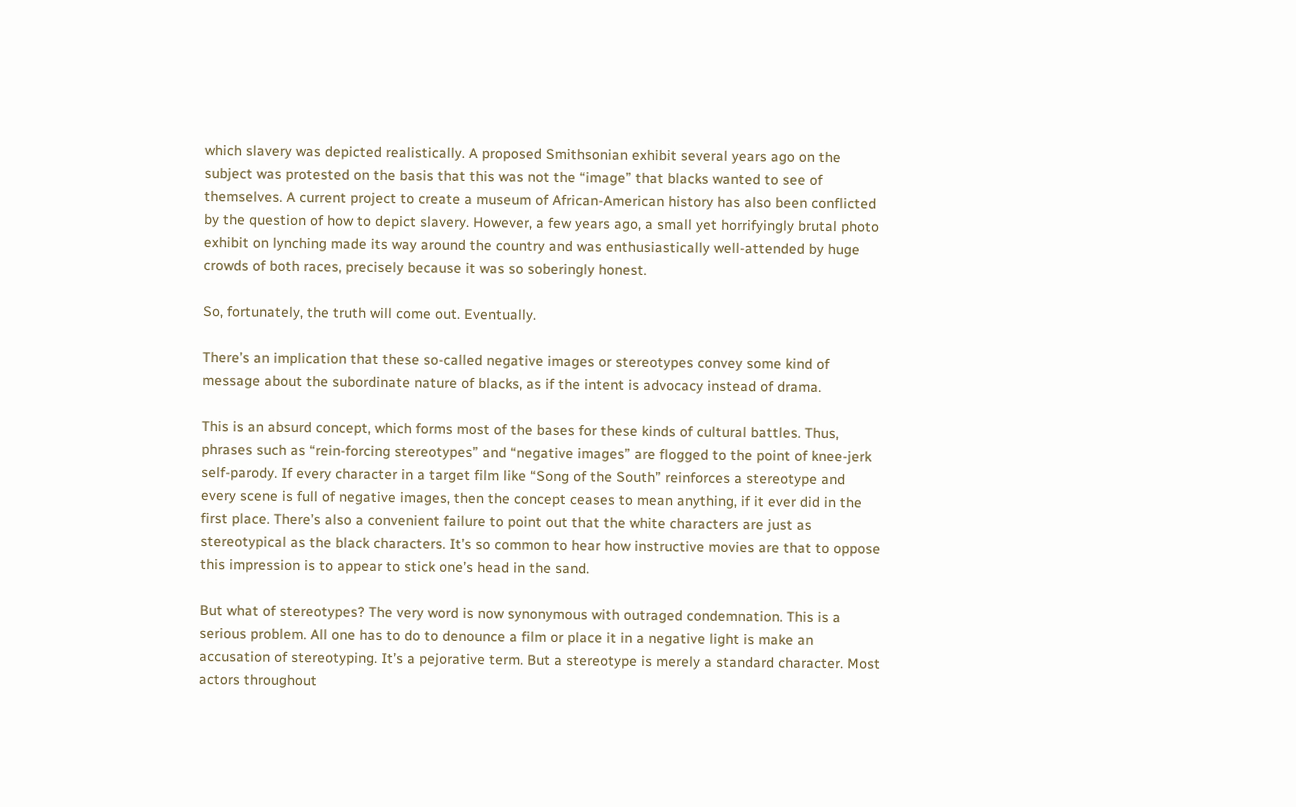which slavery was depicted realistically. A proposed Smithsonian exhibit several years ago on the subject was protested on the basis that this was not the “image” that blacks wanted to see of themselves. A current project to create a museum of African-American history has also been conflicted by the question of how to depict slavery. However, a few years ago, a small yet horrifyingly brutal photo exhibit on lynching made its way around the country and was enthusiastically well-attended by huge crowds of both races, precisely because it was so soberingly honest.

So, fortunately, the truth will come out. Eventually.

There’s an implication that these so-called negative images or stereotypes convey some kind of message about the subordinate nature of blacks, as if the intent is advocacy instead of drama.

This is an absurd concept, which forms most of the bases for these kinds of cultural battles. Thus, phrases such as “rein-forcing stereotypes” and “negative images” are flogged to the point of knee-jerk self-parody. If every character in a target film like “Song of the South” reinforces a stereotype and every scene is full of negative images, then the concept ceases to mean anything, if it ever did in the first place. There’s also a convenient failure to point out that the white characters are just as stereotypical as the black characters. It’s so common to hear how instructive movies are that to oppose this impression is to appear to stick one’s head in the sand.

But what of stereotypes? The very word is now synonymous with outraged condemnation. This is a serious problem. All one has to do to denounce a film or place it in a negative light is make an accusation of stereotyping. It’s a pejorative term. But a stereotype is merely a standard character. Most actors throughout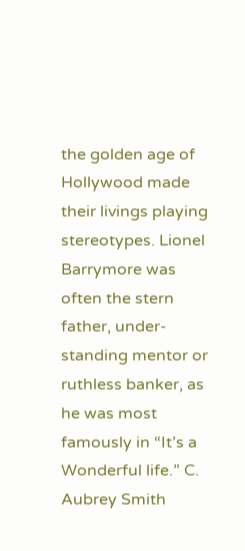the golden age of Hollywood made their livings playing stereotypes. Lionel Barrymore was often the stern father, under-standing mentor or ruthless banker, as he was most famously in “It’s a Wonderful life.” C. Aubrey Smith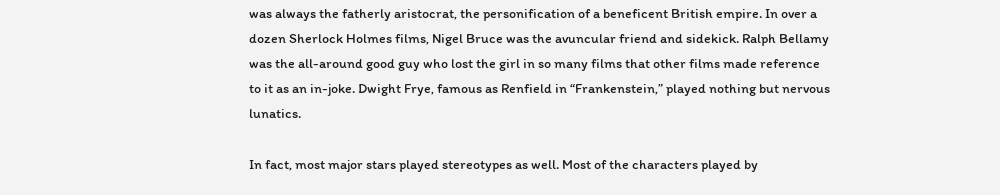was always the fatherly aristocrat, the personification of a beneficent British empire. In over a dozen Sherlock Holmes films, Nigel Bruce was the avuncular friend and sidekick. Ralph Bellamy was the all-around good guy who lost the girl in so many films that other films made reference to it as an in-joke. Dwight Frye, famous as Renfield in “Frankenstein,” played nothing but nervous lunatics.

In fact, most major stars played stereotypes as well. Most of the characters played by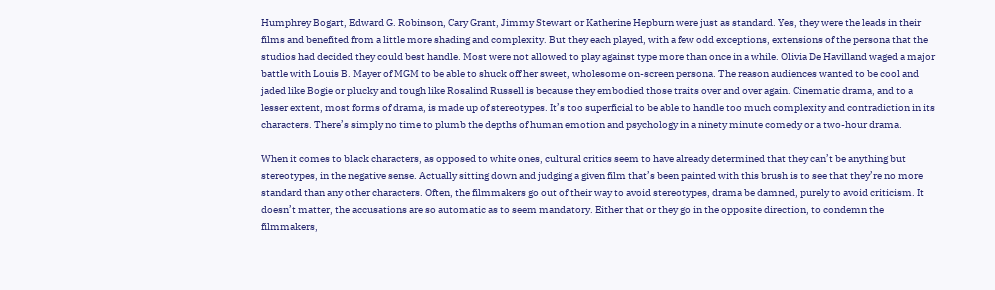Humphrey Bogart, Edward G. Robinson, Cary Grant, Jimmy Stewart or Katherine Hepburn were just as standard. Yes, they were the leads in their films and benefited from a little more shading and complexity. But they each played, with a few odd exceptions, extensions of the persona that the studios had decided they could best handle. Most were not allowed to play against type more than once in a while. Olivia De Havilland waged a major battle with Louis B. Mayer of MGM to be able to shuck off her sweet, wholesome on-screen persona. The reason audiences wanted to be cool and jaded like Bogie or plucky and tough like Rosalind Russell is because they embodied those traits over and over again. Cinematic drama, and to a lesser extent, most forms of drama, is made up of stereotypes. It’s too superficial to be able to handle too much complexity and contradiction in its characters. There’s simply no time to plumb the depths of human emotion and psychology in a ninety minute comedy or a two-hour drama.

When it comes to black characters, as opposed to white ones, cultural critics seem to have already determined that they can’t be anything but stereotypes, in the negative sense. Actually sitting down and judging a given film that’s been painted with this brush is to see that they’re no more standard than any other characters. Often, the filmmakers go out of their way to avoid stereotypes, drama be damned, purely to avoid criticism. It doesn’t matter, the accusations are so automatic as to seem mandatory. Either that or they go in the opposite direction, to condemn the filmmakers,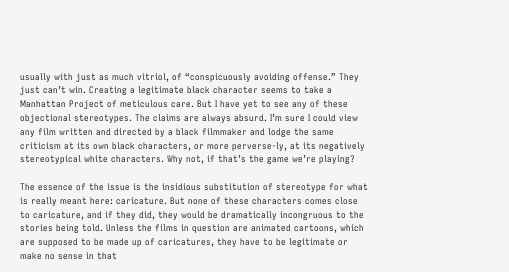usually with just as much vitriol, of “conspicuously avoiding offense.” They just can’t win. Creating a legitimate black character seems to take a Manhattan Project of meticulous care. But I have yet to see any of these objectional stereotypes. The claims are always absurd. I’m sure I could view any film written and directed by a black filmmaker and lodge the same criticism at its own black characters, or more perverse-ly, at its negatively stereotypical white characters. Why not, if that’s the game we’re playing?

The essence of the issue is the insidious substitution of stereotype for what is really meant here: caricature. But none of these characters comes close to caricature, and if they did, they would be dramatically incongruous to the stories being told. Unless the films in question are animated cartoons, which are supposed to be made up of caricatures, they have to be legitimate or make no sense in that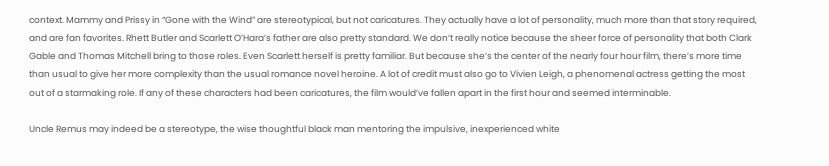context. Mammy and Prissy in “Gone with the Wind” are stereotypical, but not caricatures. They actually have a lot of personality, much more than that story required, and are fan favorites. Rhett Butler and Scarlett O’Hara’s father are also pretty standard. We don’t really notice because the sheer force of personality that both Clark Gable and Thomas Mitchell bring to those roles. Even Scarlett herself is pretty familiar. But because she’s the center of the nearly four hour film, there’s more time than usual to give her more complexity than the usual romance novel heroine. A lot of credit must also go to Vivien Leigh, a phenomenal actress getting the most out of a starmaking role. If any of these characters had been caricatures, the film would’ve fallen apart in the first hour and seemed interminable.

Uncle Remus may indeed be a stereotype, the wise thoughtful black man mentoring the impulsive, inexperienced white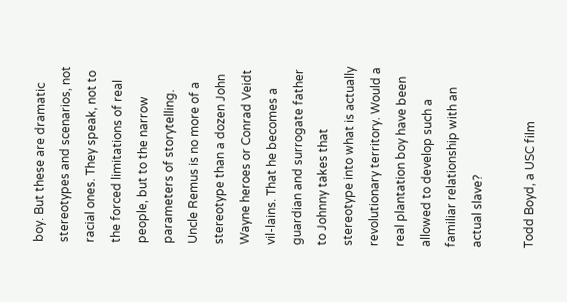boy. But these are dramatic stereotypes and scenarios, not racial ones. They speak, not to the forced limitations of real people, but to the narrow parameters of storytelling. Uncle Remus is no more of a stereotype than a dozen John Wayne heroes or Conrad Veidt vil-lains. That he becomes a guardian and surrogate father to Johnny takes that stereotype into what is actually revolutionary territory. Would a real plantation boy have been allowed to develop such a familiar relationship with an actual slave?

Todd Boyd, a USC film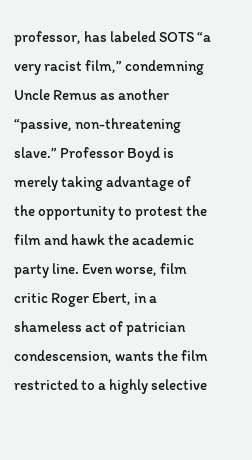professor, has labeled SOTS “a very racist film,” condemning Uncle Remus as another “passive, non-threatening slave.” Professor Boyd is merely taking advantage of the opportunity to protest the film and hawk the academic party line. Even worse, film critic Roger Ebert, in a shameless act of patrician condescension, wants the film restricted to a highly selective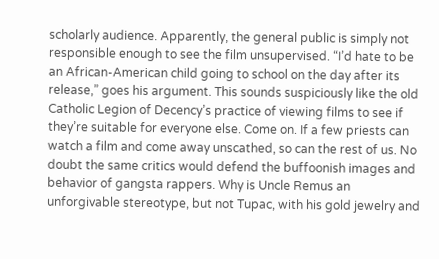scholarly audience. Apparently, the general public is simply not responsible enough to see the film unsupervised. “I’d hate to be an African-American child going to school on the day after its release,” goes his argument. This sounds suspiciously like the old Catholic Legion of Decency’s practice of viewing films to see if they’re suitable for everyone else. Come on. If a few priests can watch a film and come away unscathed, so can the rest of us. No doubt the same critics would defend the buffoonish images and behavior of gangsta rappers. Why is Uncle Remus an unforgivable stereotype, but not Tupac, with his gold jewelry and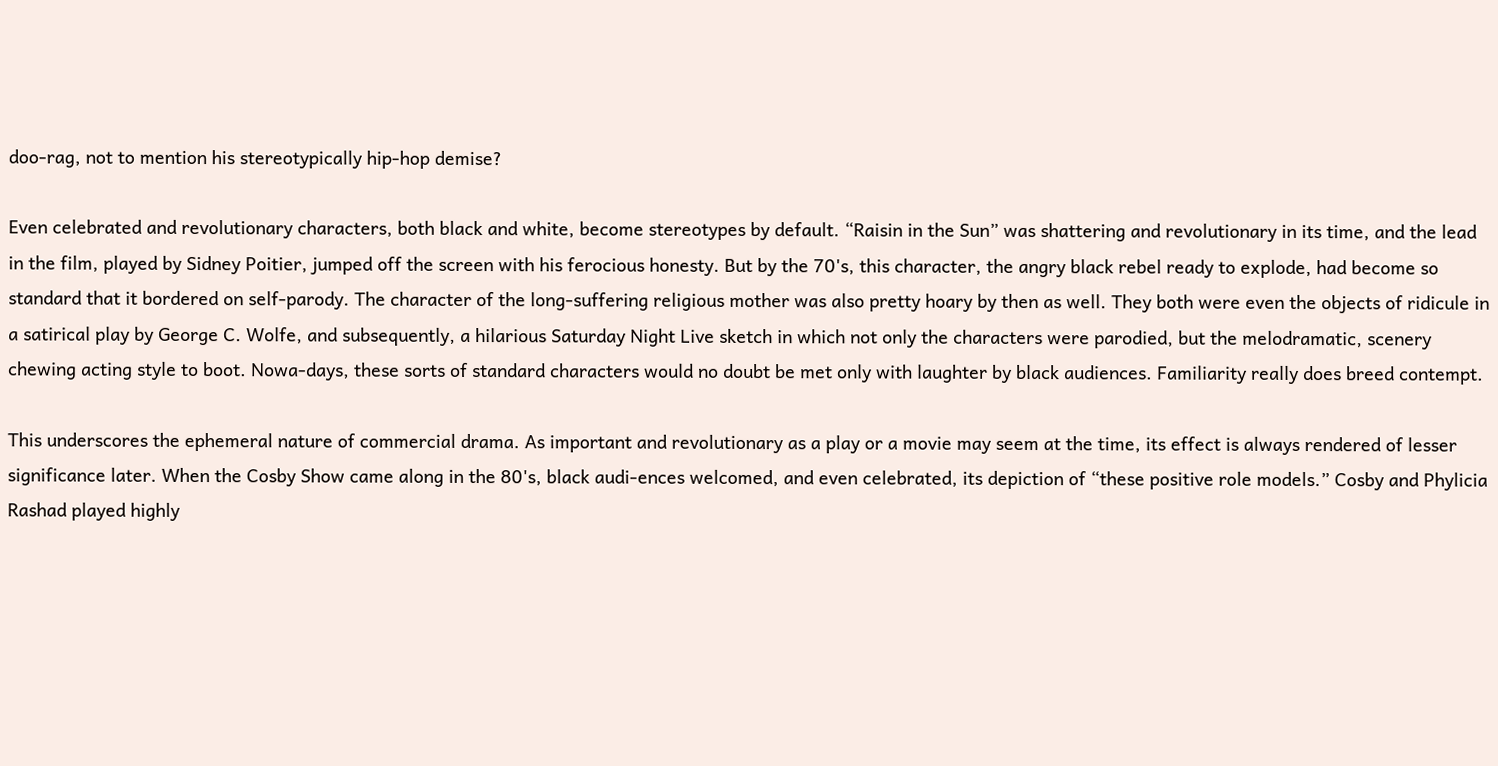doo-rag, not to mention his stereotypically hip-hop demise?

Even celebrated and revolutionary characters, both black and white, become stereotypes by default. “Raisin in the Sun” was shattering and revolutionary in its time, and the lead in the film, played by Sidney Poitier, jumped off the screen with his ferocious honesty. But by the 70's, this character, the angry black rebel ready to explode, had become so standard that it bordered on self-parody. The character of the long-suffering religious mother was also pretty hoary by then as well. They both were even the objects of ridicule in a satirical play by George C. Wolfe, and subsequently, a hilarious Saturday Night Live sketch in which not only the characters were parodied, but the melodramatic, scenery chewing acting style to boot. Nowa-days, these sorts of standard characters would no doubt be met only with laughter by black audiences. Familiarity really does breed contempt.

This underscores the ephemeral nature of commercial drama. As important and revolutionary as a play or a movie may seem at the time, its effect is always rendered of lesser significance later. When the Cosby Show came along in the 80's, black audi-ences welcomed, and even celebrated, its depiction of “these positive role models.” Cosby and Phylicia Rashad played highly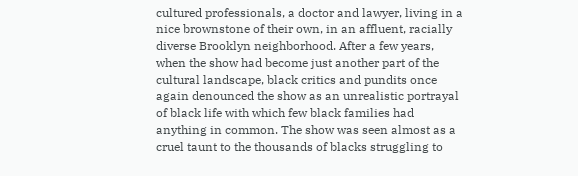cultured professionals, a doctor and lawyer, living in a nice brownstone of their own, in an affluent, racially diverse Brooklyn neighborhood. After a few years, when the show had become just another part of the cultural landscape, black critics and pundits once again denounced the show as an unrealistic portrayal of black life with which few black families had anything in common. The show was seen almost as a cruel taunt to the thousands of blacks struggling to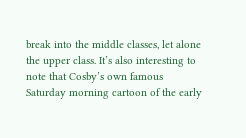break into the middle classes, let alone the upper class. It’s also interesting to note that Cosby’s own famous Saturday morning cartoon of the early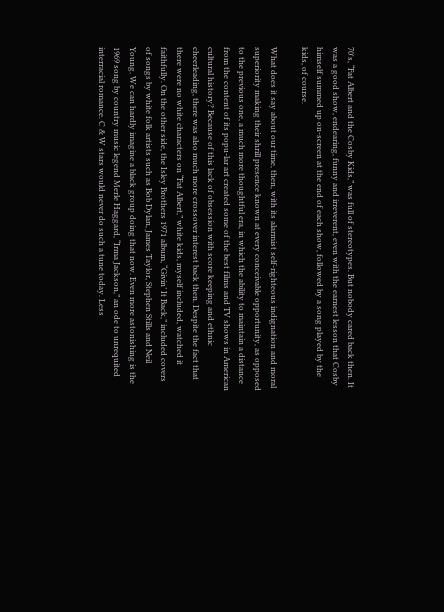70's, “Fat Albert and the Cosby Kids,” was full of stereotypes. But nobody cared back then. It was a good show, endearing, funny and irreverent, even with the earnest lesson that Cosby himself summed up on-screen at the end of each show, followed by a song played by the kids, of course.

What does it say about our time, then, with its alarmist self-righteous indignation and moral superiority making their shrill presence known at every conceivable opportunity, as opposed to the previous one, a much more thoughtful era, in which the ability to maintain a distance from the content of its popu-lar art created some of the best films and TV shows in American cultural history? Because of this lack of obsession with score keeping and ethnic cheerleading, there was also much more crossover interest back then. Despite the fact that there were no white characters on “Fat Albert,” white kids, myself included, watched it faithfully. On the other side, the Isley Brothers 1971 album, “Givin’ It Back,” included covers of songs by white folk artists such as Bob Dylan, James Taylor, Stephen Stills and Neil Young. We can hardly imagine a black group doing that now. Even more astonishing is the 1969 song by country music legend Merle Haggard, “Irma Jackson,” an ode to unrequited interracial romance. C & W stars would never do such a tune today. Less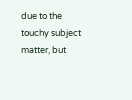due to the touchy subject matter, but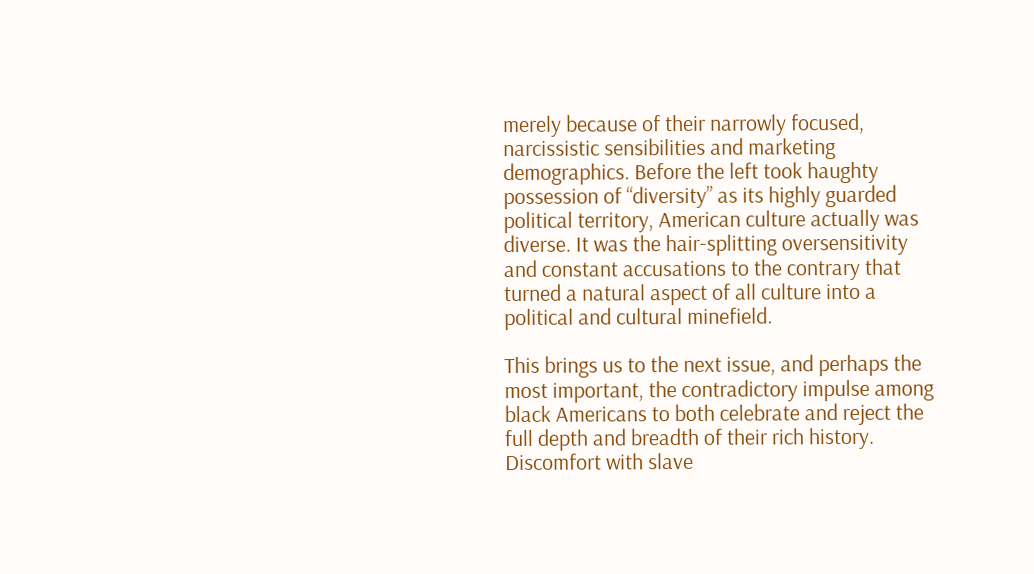merely because of their narrowly focused, narcissistic sensibilities and marketing demographics. Before the left took haughty possession of “diversity” as its highly guarded political territory, American culture actually was diverse. It was the hair-splitting oversensitivity and constant accusations to the contrary that turned a natural aspect of all culture into a political and cultural minefield.

This brings us to the next issue, and perhaps the most important, the contradictory impulse among black Americans to both celebrate and reject the full depth and breadth of their rich history. Discomfort with slave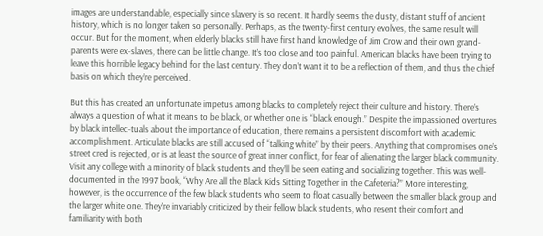images are understandable, especially since slavery is so recent. It hardly seems the dusty, distant stuff of ancient history, which is no longer taken so personally. Perhaps, as the twenty-first century evolves, the same result will occur. But for the moment, when elderly blacks still have first hand knowledge of Jim Crow and their own grand-parents were ex-slaves, there can be little change. It’s too close and too painful. American blacks have been trying to leave this horrible legacy behind for the last century. They don’t want it to be a reflection of them, and thus the chief basis on which they’re perceived.

But this has created an unfortunate impetus among blacks to completely reject their culture and history. There’s always a question of what it means to be black, or whether one is “black enough.” Despite the impassioned overtures by black intellec-tuals about the importance of education, there remains a persistent discomfort with academic accomplishment. Articulate blacks are still accused of “talking white” by their peers. Anything that compromises one’s street cred is rejected, or is at least the source of great inner conflict, for fear of alienating the larger black community. Visit any college with a minority of black students and they’ll be seen eating and socializing together. This was well-documented in the 1997 book, “Why Are all the Black Kids Sitting Together in the Cafeteria?” More interesting, however, is the occurrence of the few black students who seem to float casually between the smaller black group and the larger white one. They’re invariably criticized by their fellow black students, who resent their comfort and familiarity with both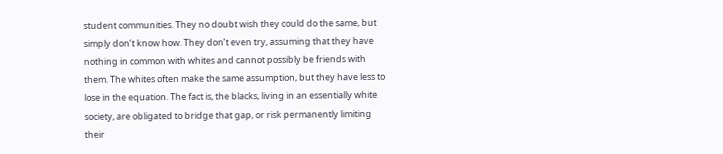student communities. They no doubt wish they could do the same, but simply don’t know how. They don’t even try, assuming that they have nothing in common with whites and cannot possibly be friends with them. The whites often make the same assumption, but they have less to lose in the equation. The fact is, the blacks, living in an essentially white society, are obligated to bridge that gap, or risk permanently limiting their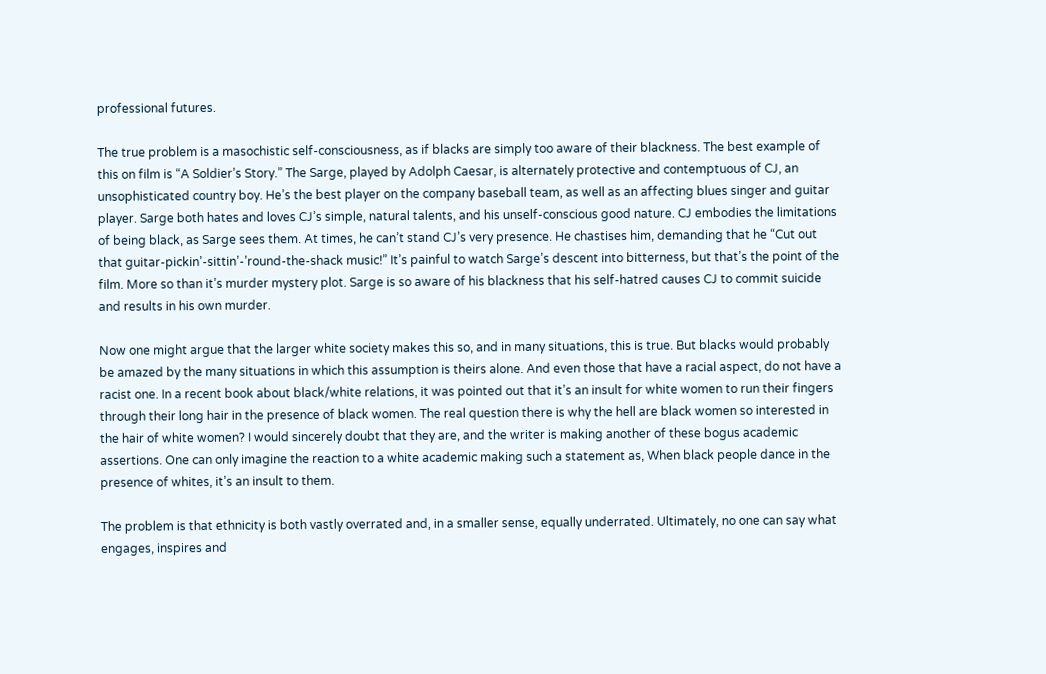professional futures.

The true problem is a masochistic self-consciousness, as if blacks are simply too aware of their blackness. The best example of this on film is “A Soldier’s Story.” The Sarge, played by Adolph Caesar, is alternately protective and contemptuous of CJ, an unsophisticated country boy. He’s the best player on the company baseball team, as well as an affecting blues singer and guitar player. Sarge both hates and loves CJ’s simple, natural talents, and his unself-conscious good nature. CJ embodies the limitations of being black, as Sarge sees them. At times, he can’t stand CJ’s very presence. He chastises him, demanding that he “Cut out that guitar-pickin’-sittin’-’round-the-shack music!” It’s painful to watch Sarge’s descent into bitterness, but that’s the point of the film. More so than it’s murder mystery plot. Sarge is so aware of his blackness that his self-hatred causes CJ to commit suicide and results in his own murder.

Now one might argue that the larger white society makes this so, and in many situations, this is true. But blacks would probably be amazed by the many situations in which this assumption is theirs alone. And even those that have a racial aspect, do not have a racist one. In a recent book about black/white relations, it was pointed out that it’s an insult for white women to run their fingers through their long hair in the presence of black women. The real question there is why the hell are black women so interested in the hair of white women? I would sincerely doubt that they are, and the writer is making another of these bogus academic assertions. One can only imagine the reaction to a white academic making such a statement as, When black people dance in the presence of whites, it’s an insult to them.

The problem is that ethnicity is both vastly overrated and, in a smaller sense, equally underrated. Ultimately, no one can say what engages, inspires and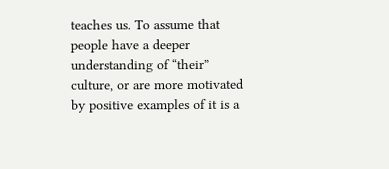teaches us. To assume that people have a deeper understanding of “their” culture, or are more motivated by positive examples of it is a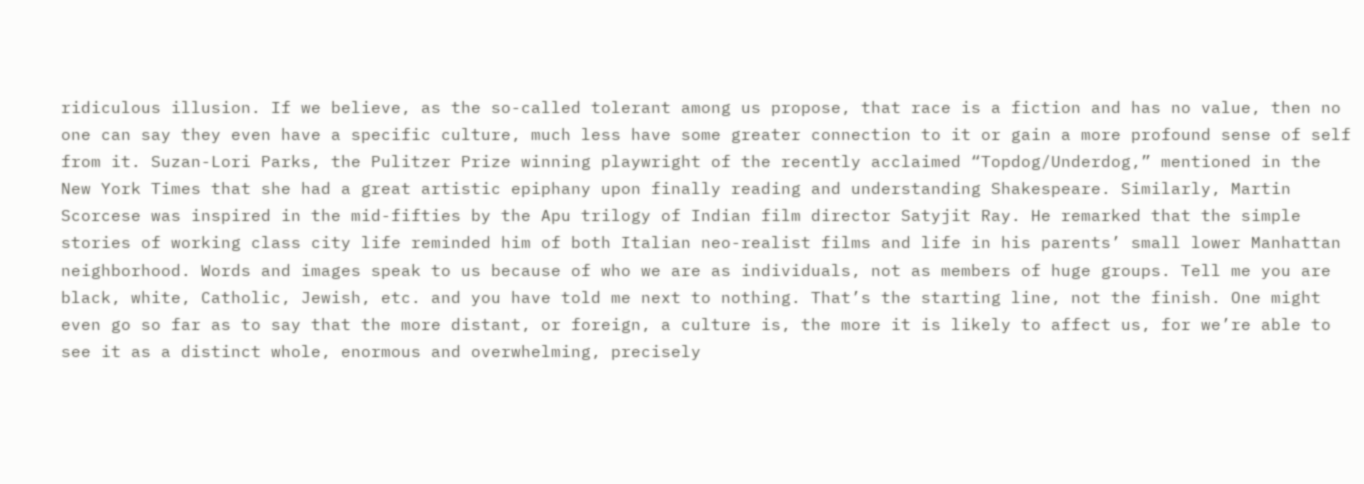ridiculous illusion. If we believe, as the so-called tolerant among us propose, that race is a fiction and has no value, then no one can say they even have a specific culture, much less have some greater connection to it or gain a more profound sense of self from it. Suzan-Lori Parks, the Pulitzer Prize winning playwright of the recently acclaimed “Topdog/Underdog,” mentioned in the New York Times that she had a great artistic epiphany upon finally reading and understanding Shakespeare. Similarly, Martin Scorcese was inspired in the mid-fifties by the Apu trilogy of Indian film director Satyjit Ray. He remarked that the simple stories of working class city life reminded him of both Italian neo-realist films and life in his parents’ small lower Manhattan neighborhood. Words and images speak to us because of who we are as individuals, not as members of huge groups. Tell me you are black, white, Catholic, Jewish, etc. and you have told me next to nothing. That’s the starting line, not the finish. One might even go so far as to say that the more distant, or foreign, a culture is, the more it is likely to affect us, for we’re able to see it as a distinct whole, enormous and overwhelming, precisely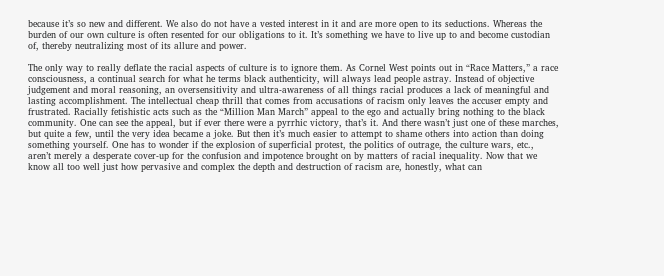because it’s so new and different. We also do not have a vested interest in it and are more open to its seductions. Whereas the burden of our own culture is often resented for our obligations to it. It’s something we have to live up to and become custodian of, thereby neutralizing most of its allure and power.

The only way to really deflate the racial aspects of culture is to ignore them. As Cornel West points out in “Race Matters,” a race consciousness, a continual search for what he terms black authenticity, will always lead people astray. Instead of objective judgement and moral reasoning, an oversensitivity and ultra-awareness of all things racial produces a lack of meaningful and lasting accomplishment. The intellectual cheap thrill that comes from accusations of racism only leaves the accuser empty and frustrated. Racially fetishistic acts such as the “Million Man March” appeal to the ego and actually bring nothing to the black community. One can see the appeal, but if ever there were a pyrrhic victory, that’s it. And there wasn’t just one of these marches, but quite a few, until the very idea became a joke. But then it’s much easier to attempt to shame others into action than doing something yourself. One has to wonder if the explosion of superficial protest, the politics of outrage, the culture wars, etc., aren’t merely a desperate cover-up for the confusion and impotence brought on by matters of racial inequality. Now that we know all too well just how pervasive and complex the depth and destruction of racism are, honestly, what can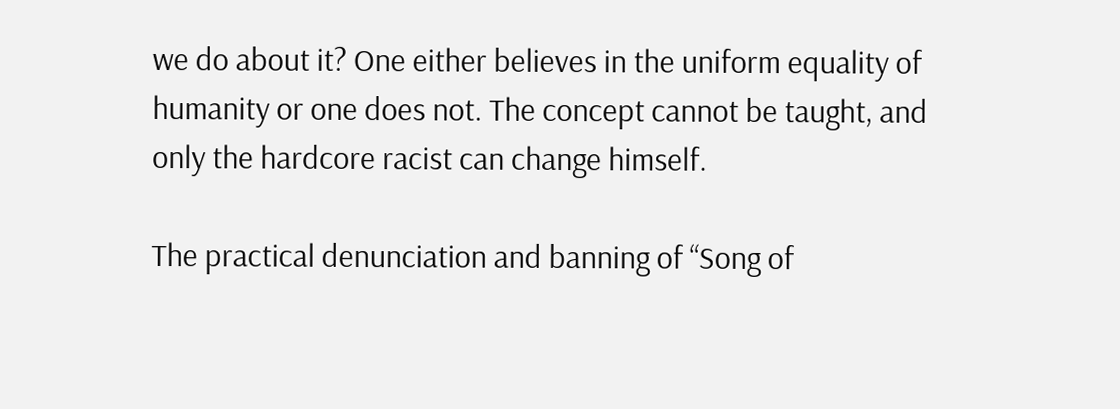we do about it? One either believes in the uniform equality of humanity or one does not. The concept cannot be taught, and only the hardcore racist can change himself.

The practical denunciation and banning of “Song of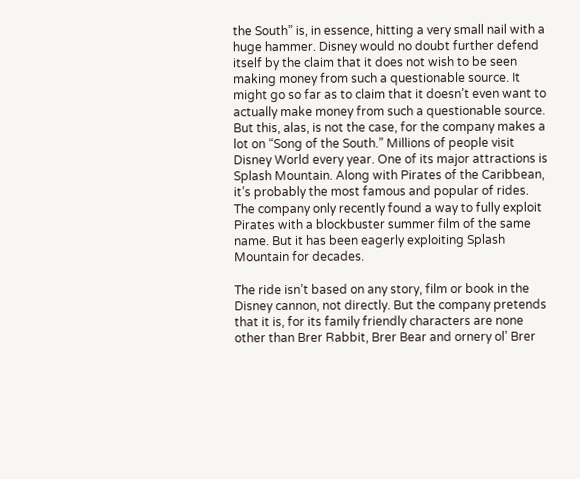the South” is, in essence, hitting a very small nail with a huge hammer. Disney would no doubt further defend itself by the claim that it does not wish to be seen making money from such a questionable source. It might go so far as to claim that it doesn’t even want to actually make money from such a questionable source. But this, alas, is not the case, for the company makes a lot on “Song of the South.” Millions of people visit Disney World every year. One of its major attractions is Splash Mountain. Along with Pirates of the Caribbean, it’s probably the most famous and popular of rides. The company only recently found a way to fully exploit Pirates with a blockbuster summer film of the same name. But it has been eagerly exploiting Splash Mountain for decades.

The ride isn’t based on any story, film or book in the Disney cannon, not directly. But the company pretends that it is, for its family friendly characters are none other than Brer Rabbit, Brer Bear and ornery ol’ Brer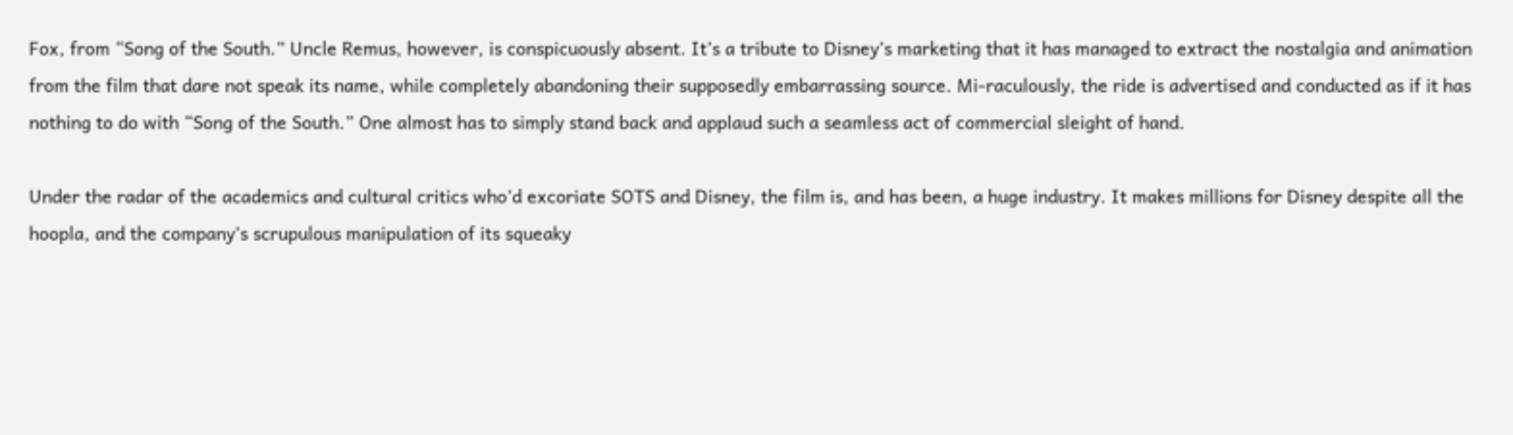Fox, from “Song of the South.” Uncle Remus, however, is conspicuously absent. It’s a tribute to Disney’s marketing that it has managed to extract the nostalgia and animation from the film that dare not speak its name, while completely abandoning their supposedly embarrassing source. Mi-raculously, the ride is advertised and conducted as if it has nothing to do with “Song of the South.” One almost has to simply stand back and applaud such a seamless act of commercial sleight of hand.

Under the radar of the academics and cultural critics who’d excoriate SOTS and Disney, the film is, and has been, a huge industry. It makes millions for Disney despite all the hoopla, and the company’s scrupulous manipulation of its squeaky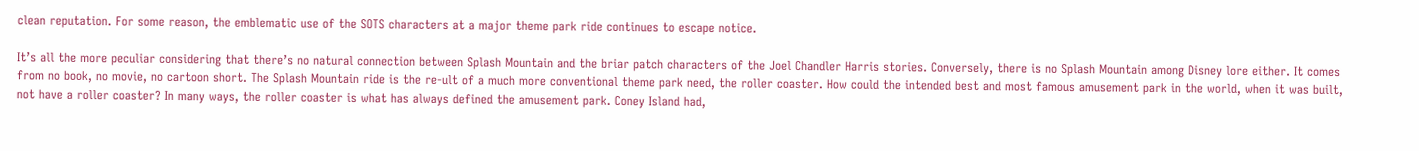clean reputation. For some reason, the emblematic use of the SOTS characters at a major theme park ride continues to escape notice.

It’s all the more peculiar considering that there’s no natural connection between Splash Mountain and the briar patch characters of the Joel Chandler Harris stories. Conversely, there is no Splash Mountain among Disney lore either. It comes from no book, no movie, no cartoon short. The Splash Mountain ride is the re-ult of a much more conventional theme park need, the roller coaster. How could the intended best and most famous amusement park in the world, when it was built, not have a roller coaster? In many ways, the roller coaster is what has always defined the amusement park. Coney Island had,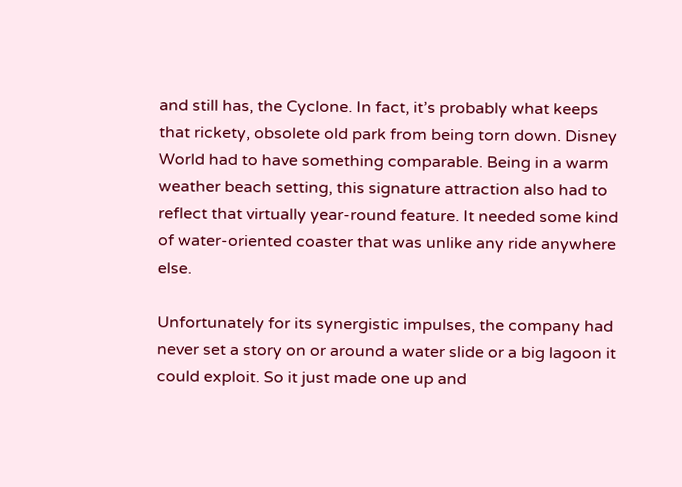and still has, the Cyclone. In fact, it’s probably what keeps that rickety, obsolete old park from being torn down. Disney World had to have something comparable. Being in a warm weather beach setting, this signature attraction also had to reflect that virtually year-round feature. It needed some kind of water-oriented coaster that was unlike any ride anywhere else.

Unfortunately for its synergistic impulses, the company had never set a story on or around a water slide or a big lagoon it could exploit. So it just made one up and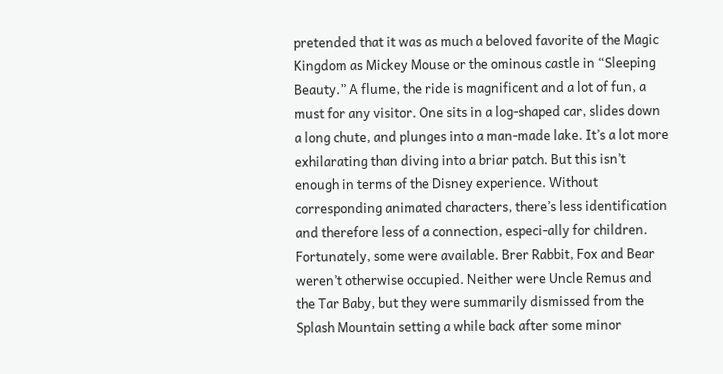pretended that it was as much a beloved favorite of the Magic Kingdom as Mickey Mouse or the ominous castle in “Sleeping Beauty.” A flume, the ride is magnificent and a lot of fun, a must for any visitor. One sits in a log-shaped car, slides down a long chute, and plunges into a man-made lake. It’s a lot more exhilarating than diving into a briar patch. But this isn’t enough in terms of the Disney experience. Without corresponding animated characters, there’s less identification and therefore less of a connection, especi-ally for children. Fortunately, some were available. Brer Rabbit, Fox and Bear weren’t otherwise occupied. Neither were Uncle Remus and the Tar Baby, but they were summarily dismissed from the Splash Mountain setting a while back after some minor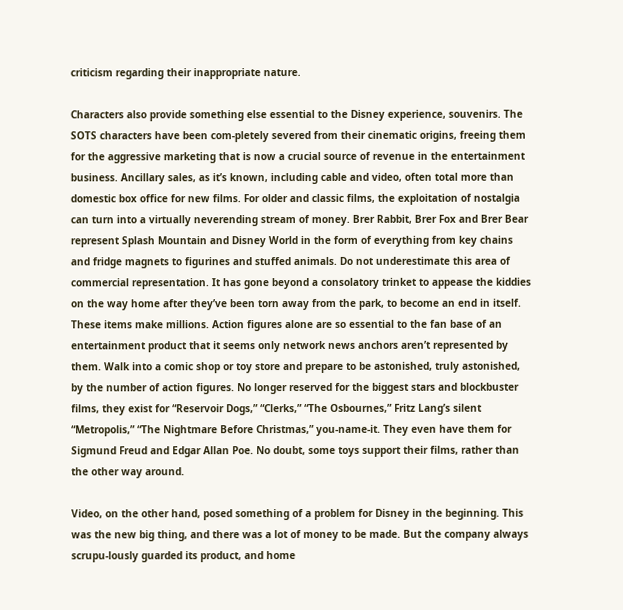criticism regarding their inappropriate nature.

Characters also provide something else essential to the Disney experience, souvenirs. The SOTS characters have been com-pletely severed from their cinematic origins, freeing them for the aggressive marketing that is now a crucial source of revenue in the entertainment business. Ancillary sales, as it’s known, including cable and video, often total more than domestic box office for new films. For older and classic films, the exploitation of nostalgia can turn into a virtually neverending stream of money. Brer Rabbit, Brer Fox and Brer Bear represent Splash Mountain and Disney World in the form of everything from key chains and fridge magnets to figurines and stuffed animals. Do not underestimate this area of commercial representation. It has gone beyond a consolatory trinket to appease the kiddies on the way home after they’ve been torn away from the park, to become an end in itself. These items make millions. Action figures alone are so essential to the fan base of an entertainment product that it seems only network news anchors aren’t represented by them. Walk into a comic shop or toy store and prepare to be astonished, truly astonished, by the number of action figures. No longer reserved for the biggest stars and blockbuster films, they exist for “Reservoir Dogs,” “Clerks,” “The Osbournes,” Fritz Lang’s silent “Metropolis,” “The Nightmare Before Christmas,” you-name-it. They even have them for Sigmund Freud and Edgar Allan Poe. No doubt, some toys support their films, rather than the other way around.

Video, on the other hand, posed something of a problem for Disney in the beginning. This was the new big thing, and there was a lot of money to be made. But the company always scrupu-lously guarded its product, and home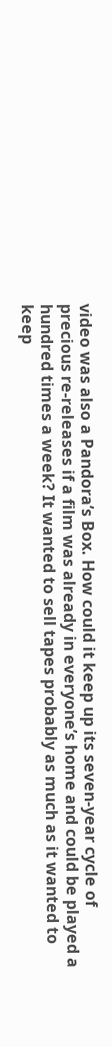video was also a Pandora’s Box. How could it keep up its seven-year cycle of precious re-releases if a film was already in everyone’s home and could be played a hundred times a week? It wanted to sell tapes probably as much as it wanted to keep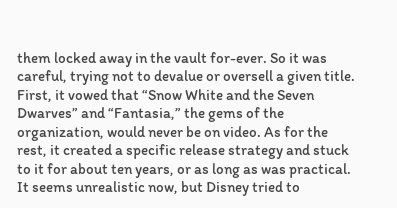them locked away in the vault for-ever. So it was careful, trying not to devalue or oversell a given title. First, it vowed that “Snow White and the Seven Dwarves” and “Fantasia,” the gems of the organization, would never be on video. As for the rest, it created a specific release strategy and stuck to it for about ten years, or as long as was practical. It seems unrealistic now, but Disney tried to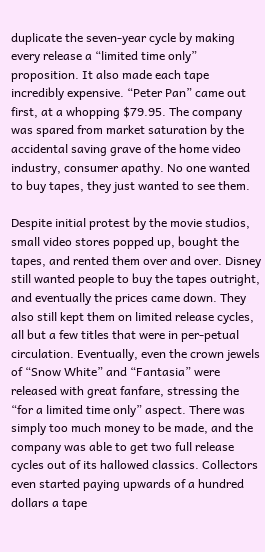duplicate the seven-year cycle by making every release a “limited time only” proposition. It also made each tape incredibly expensive. “Peter Pan” came out first, at a whopping $79.95. The company was spared from market saturation by the accidental saving grave of the home video industry, consumer apathy. No one wanted to buy tapes, they just wanted to see them.

Despite initial protest by the movie studios, small video stores popped up, bought the tapes, and rented them over and over. Disney still wanted people to buy the tapes outright, and eventually the prices came down. They also still kept them on limited release cycles, all but a few titles that were in per-petual circulation. Eventually, even the crown jewels of “Snow White” and “Fantasia” were released with great fanfare, stressing the “for a limited time only” aspect. There was simply too much money to be made, and the company was able to get two full release cycles out of its hallowed classics. Collectors even started paying upwards of a hundred dollars a tape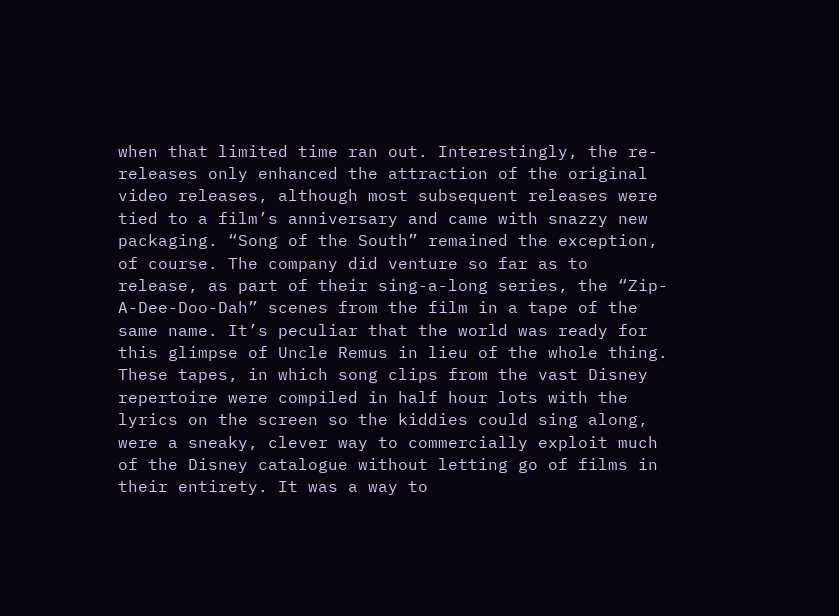when that limited time ran out. Interestingly, the re-releases only enhanced the attraction of the original video releases, although most subsequent releases were tied to a film’s anniversary and came with snazzy new packaging. “Song of the South” remained the exception, of course. The company did venture so far as to release, as part of their sing-a-long series, the “Zip-A-Dee-Doo-Dah” scenes from the film in a tape of the same name. It’s peculiar that the world was ready for this glimpse of Uncle Remus in lieu of the whole thing. These tapes, in which song clips from the vast Disney repertoire were compiled in half hour lots with the lyrics on the screen so the kiddies could sing along, were a sneaky, clever way to commercially exploit much of the Disney catalogue without letting go of films in their entirety. It was a way to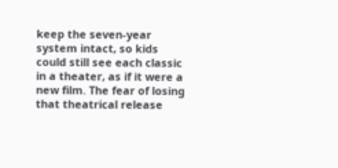keep the seven-year system intact, so kids could still see each classic in a theater, as if it were a new film. The fear of losing that theatrical release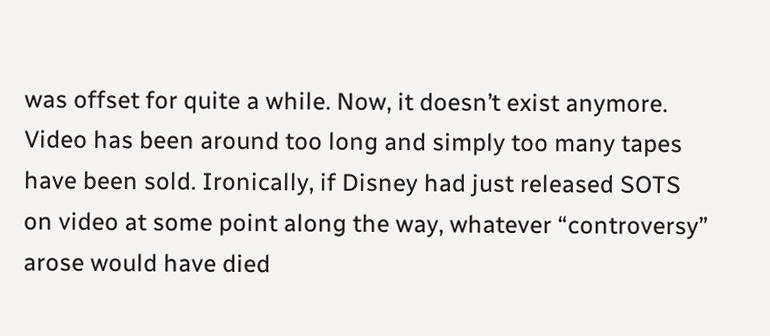was offset for quite a while. Now, it doesn’t exist anymore. Video has been around too long and simply too many tapes have been sold. Ironically, if Disney had just released SOTS on video at some point along the way, whatever “controversy” arose would have died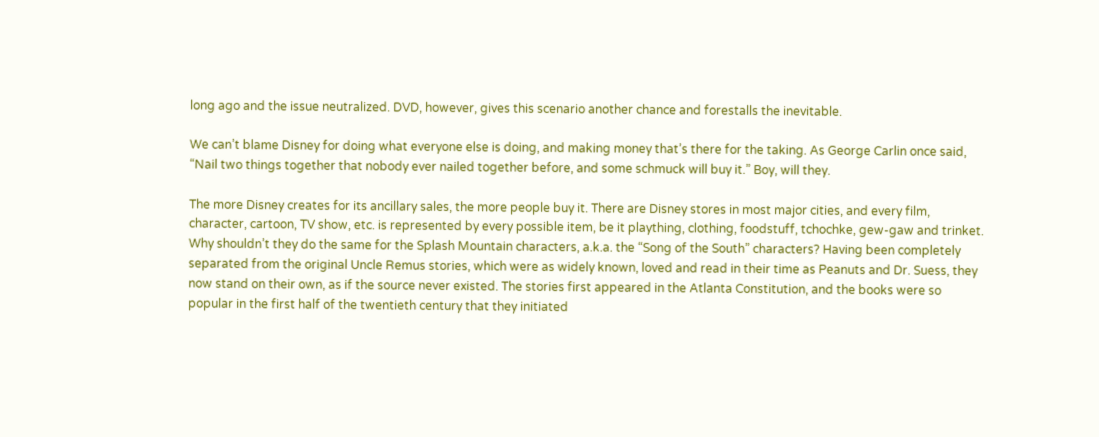long ago and the issue neutralized. DVD, however, gives this scenario another chance and forestalls the inevitable.

We can’t blame Disney for doing what everyone else is doing, and making money that’s there for the taking. As George Carlin once said, “Nail two things together that nobody ever nailed together before, and some schmuck will buy it.” Boy, will they.

The more Disney creates for its ancillary sales, the more people buy it. There are Disney stores in most major cities, and every film, character, cartoon, TV show, etc. is represented by every possible item, be it plaything, clothing, foodstuff, tchochke, gew-gaw and trinket. Why shouldn’t they do the same for the Splash Mountain characters, a.k.a. the “Song of the South” characters? Having been completely separated from the original Uncle Remus stories, which were as widely known, loved and read in their time as Peanuts and Dr. Suess, they now stand on their own, as if the source never existed. The stories first appeared in the Atlanta Constitution, and the books were so popular in the first half of the twentieth century that they initiated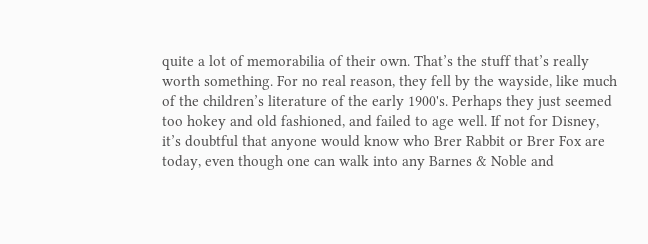quite a lot of memorabilia of their own. That’s the stuff that’s really worth something. For no real reason, they fell by the wayside, like much of the children’s literature of the early 1900's. Perhaps they just seemed too hokey and old fashioned, and failed to age well. If not for Disney, it’s doubtful that anyone would know who Brer Rabbit or Brer Fox are today, even though one can walk into any Barnes & Noble and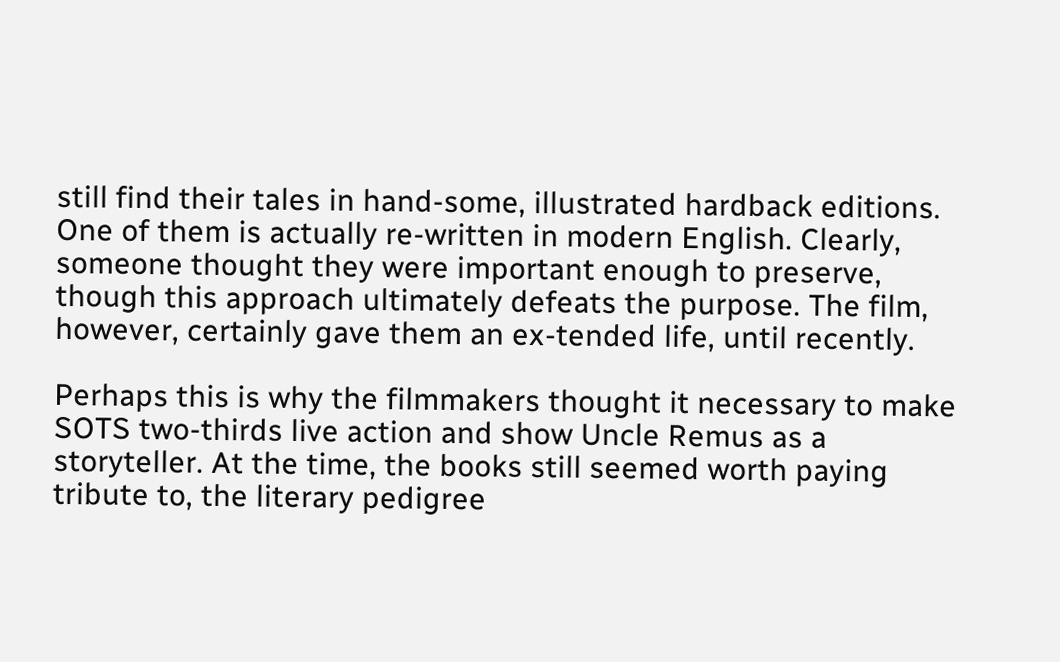still find their tales in hand-some, illustrated hardback editions. One of them is actually re-written in modern English. Clearly, someone thought they were important enough to preserve, though this approach ultimately defeats the purpose. The film, however, certainly gave them an ex-tended life, until recently.

Perhaps this is why the filmmakers thought it necessary to make SOTS two-thirds live action and show Uncle Remus as a storyteller. At the time, the books still seemed worth paying tribute to, the literary pedigree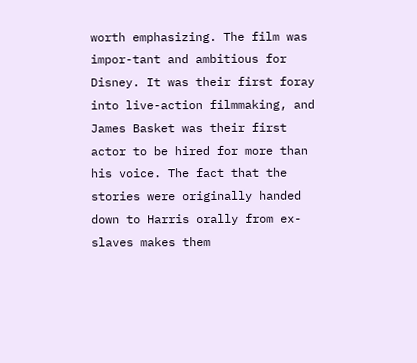worth emphasizing. The film was impor-tant and ambitious for Disney. It was their first foray into live-action filmmaking, and James Basket was their first actor to be hired for more than his voice. The fact that the stories were originally handed down to Harris orally from ex-slaves makes them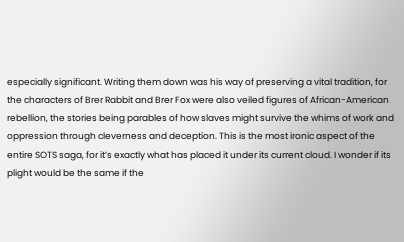especially significant. Writing them down was his way of preserving a vital tradition, for the characters of Brer Rabbit and Brer Fox were also veiled figures of African-American rebellion, the stories being parables of how slaves might survive the whims of work and oppression through cleverness and deception. This is the most ironic aspect of the entire SOTS saga, for it’s exactly what has placed it under its current cloud. I wonder if its plight would be the same if the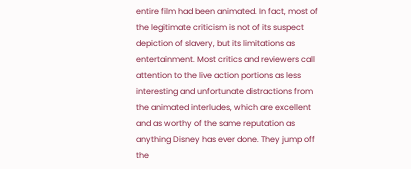entire film had been animated. In fact, most of the legitimate criticism is not of its suspect depiction of slavery, but its limitations as entertainment. Most critics and reviewers call attention to the live action portions as less interesting and unfortunate distractions from the animated interludes, which are excellent and as worthy of the same reputation as anything Disney has ever done. They jump off the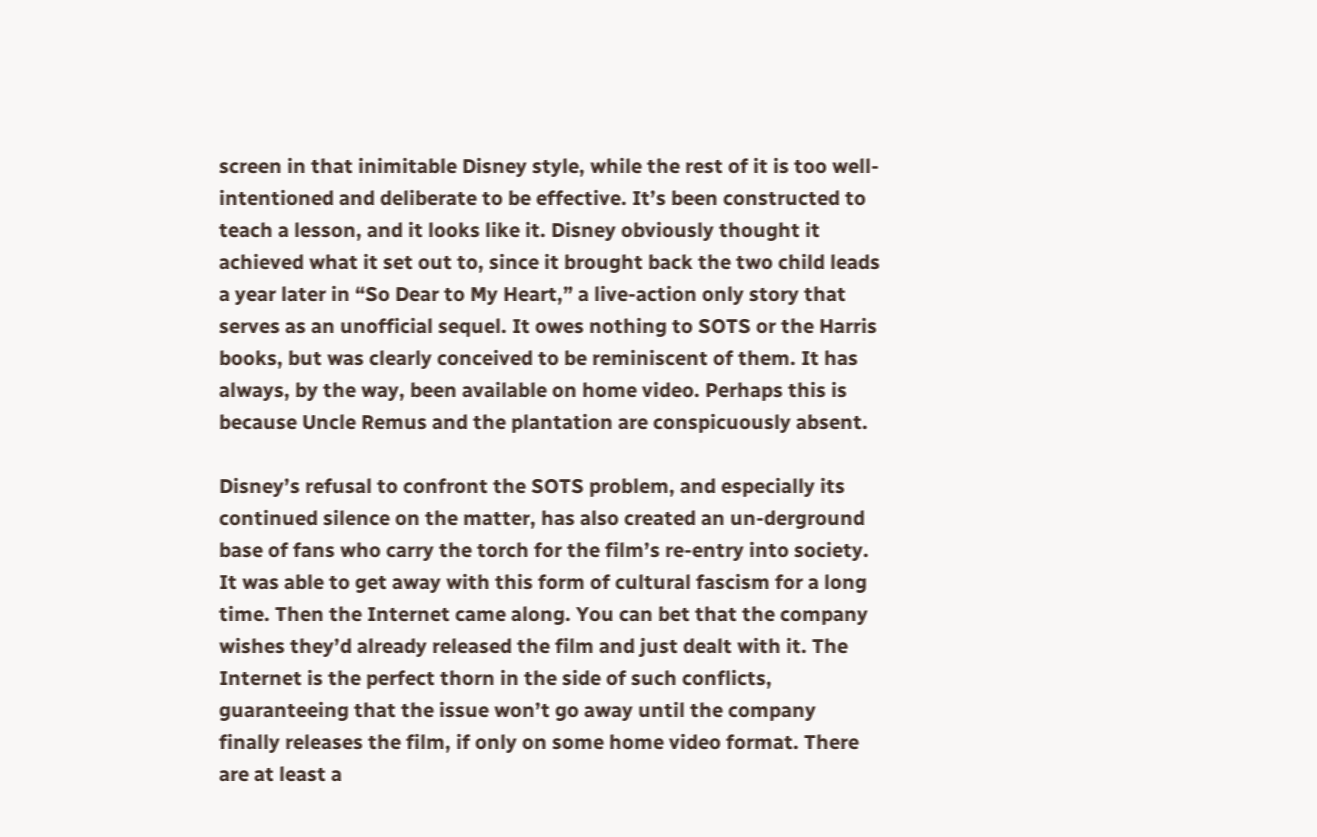screen in that inimitable Disney style, while the rest of it is too well-intentioned and deliberate to be effective. It’s been constructed to teach a lesson, and it looks like it. Disney obviously thought it achieved what it set out to, since it brought back the two child leads a year later in “So Dear to My Heart,” a live-action only story that serves as an unofficial sequel. It owes nothing to SOTS or the Harris books, but was clearly conceived to be reminiscent of them. It has always, by the way, been available on home video. Perhaps this is because Uncle Remus and the plantation are conspicuously absent.

Disney’s refusal to confront the SOTS problem, and especially its continued silence on the matter, has also created an un-derground base of fans who carry the torch for the film’s re-entry into society. It was able to get away with this form of cultural fascism for a long time. Then the Internet came along. You can bet that the company wishes they’d already released the film and just dealt with it. The Internet is the perfect thorn in the side of such conflicts, guaranteeing that the issue won’t go away until the company finally releases the film, if only on some home video format. There are at least a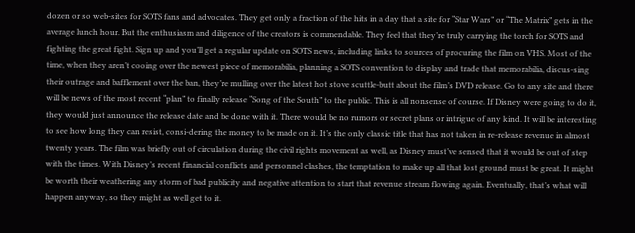dozen or so web-sites for SOTS fans and advocates. They get only a fraction of the hits in a day that a site for “Star Wars” or “The Matrix” gets in the average lunch hour. But the enthusiasm and diligence of the creators is commendable. They feel that they’re truly carrying the torch for SOTS and fighting the great fight. Sign up and you’ll get a regular update on SOTS news, including links to sources of procuring the film on VHS. Most of the time, when they aren’t cooing over the newest piece of memorabilia, planning a SOTS convention to display and trade that memorabilia, discus-sing their outrage and bafflement over the ban, they’re mulling over the latest hot stove scuttle-butt about the film’s DVD release. Go to any site and there will be news of the most recent “plan” to finally release “Song of the South” to the public. This is all nonsense of course. If Disney were going to do it, they would just announce the release date and be done with it. There would be no rumors or secret plans or intrigue of any kind. It will be interesting to see how long they can resist, consi-dering the money to be made on it. It’s the only classic title that has not taken in re-release revenue in almost twenty years. The film was briefly out of circulation during the civil rights movement as well, as Disney must’ve sensed that it would be out of step with the times. With Disney’s recent financial conflicts and personnel clashes, the temptation to make up all that lost ground must be great. It might be worth their weathering any storm of bad publicity and negative attention to start that revenue stream flowing again. Eventually, that’s what will happen anyway, so they might as well get to it.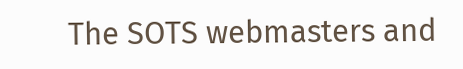The SOTS webmasters and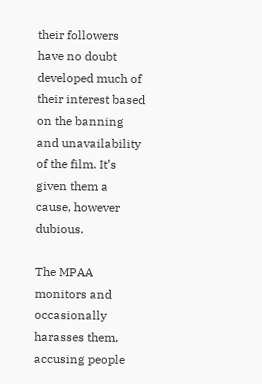their followers have no doubt developed much of their interest based on the banning and unavailability of the film. It’s given them a cause, however dubious.

The MPAA monitors and occasionally harasses them, accusing people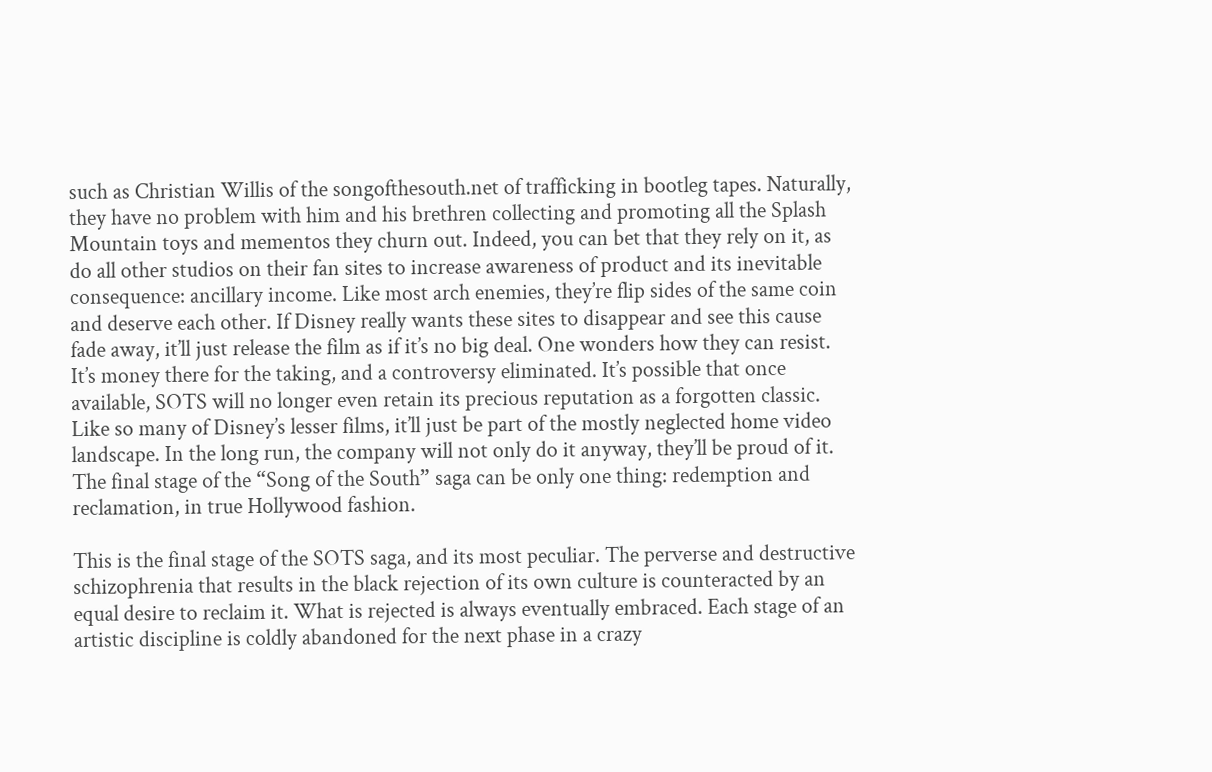such as Christian Willis of the songofthesouth.net of trafficking in bootleg tapes. Naturally, they have no problem with him and his brethren collecting and promoting all the Splash Mountain toys and mementos they churn out. Indeed, you can bet that they rely on it, as do all other studios on their fan sites to increase awareness of product and its inevitable consequence: ancillary income. Like most arch enemies, they’re flip sides of the same coin and deserve each other. If Disney really wants these sites to disappear and see this cause fade away, it’ll just release the film as if it’s no big deal. One wonders how they can resist. It’s money there for the taking, and a controversy eliminated. It’s possible that once available, SOTS will no longer even retain its precious reputation as a forgotten classic. Like so many of Disney’s lesser films, it’ll just be part of the mostly neglected home video landscape. In the long run, the company will not only do it anyway, they’ll be proud of it. The final stage of the “Song of the South” saga can be only one thing: redemption and reclamation, in true Hollywood fashion.

This is the final stage of the SOTS saga, and its most peculiar. The perverse and destructive schizophrenia that results in the black rejection of its own culture is counteracted by an equal desire to reclaim it. What is rejected is always eventually embraced. Each stage of an artistic discipline is coldly abandoned for the next phase in a crazy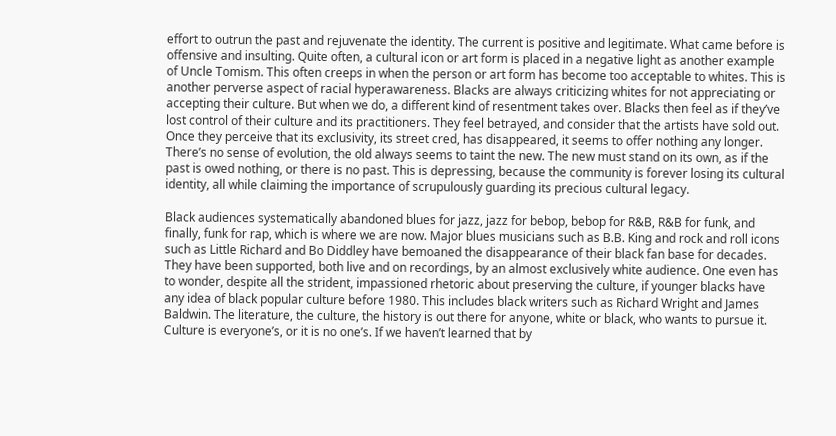effort to outrun the past and rejuvenate the identity. The current is positive and legitimate. What came before is offensive and insulting. Quite often, a cultural icon or art form is placed in a negative light as another example of Uncle Tomism. This often creeps in when the person or art form has become too acceptable to whites. This is another perverse aspect of racial hyperawareness. Blacks are always criticizing whites for not appreciating or accepting their culture. But when we do, a different kind of resentment takes over. Blacks then feel as if they’ve lost control of their culture and its practitioners. They feel betrayed, and consider that the artists have sold out. Once they perceive that its exclusivity, its street cred, has disappeared, it seems to offer nothing any longer. There’s no sense of evolution, the old always seems to taint the new. The new must stand on its own, as if the past is owed nothing, or there is no past. This is depressing, because the community is forever losing its cultural identity, all while claiming the importance of scrupulously guarding its precious cultural legacy.

Black audiences systematically abandoned blues for jazz, jazz for bebop, bebop for R&B, R&B for funk, and finally, funk for rap, which is where we are now. Major blues musicians such as B.B. King and rock and roll icons such as Little Richard and Bo Diddley have bemoaned the disappearance of their black fan base for decades. They have been supported, both live and on recordings, by an almost exclusively white audience. One even has to wonder, despite all the strident, impassioned rhetoric about preserving the culture, if younger blacks have any idea of black popular culture before 1980. This includes black writers such as Richard Wright and James Baldwin. The literature, the culture, the history is out there for anyone, white or black, who wants to pursue it. Culture is everyone’s, or it is no one’s. If we haven’t learned that by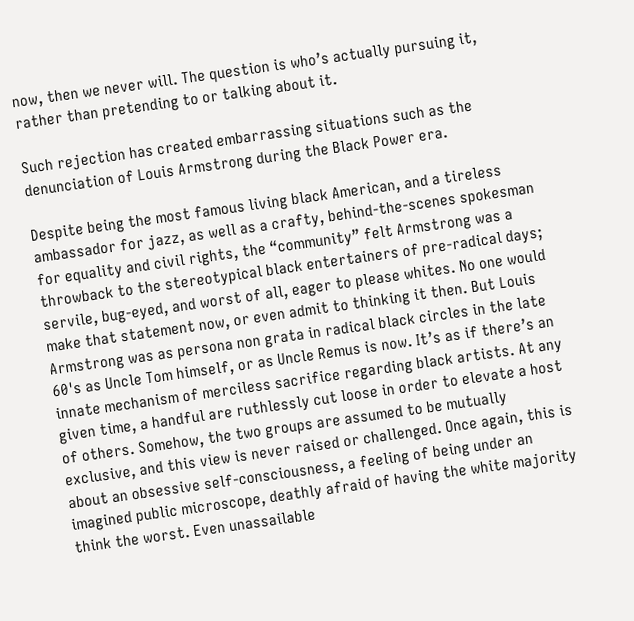now, then we never will. The question is who’s actually pursuing it, rather than pretending to or talking about it.

Such rejection has created embarrassing situations such as the denunciation of Louis Armstrong during the Black Power era.

Despite being the most famous living black American, and a tireless ambassador for jazz, as well as a crafty, behind-the-scenes spokesman for equality and civil rights, the “community” felt Armstrong was a throwback to the stereotypical black entertainers of pre-radical days; servile, bug-eyed, and worst of all, eager to please whites. No one would make that statement now, or even admit to thinking it then. But Louis Armstrong was as persona non grata in radical black circles in the late 60's as Uncle Tom himself, or as Uncle Remus is now. It’s as if there’s an innate mechanism of merciless sacrifice regarding black artists. At any given time, a handful are ruthlessly cut loose in order to elevate a host of others. Somehow, the two groups are assumed to be mutually exclusive, and this view is never raised or challenged. Once again, this is about an obsessive self-consciousness, a feeling of being under an imagined public microscope, deathly afraid of having the white majority think the worst. Even unassailable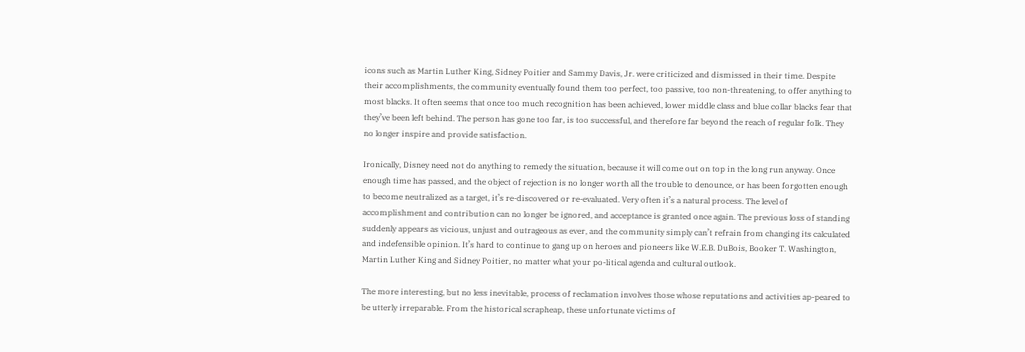icons such as Martin Luther King, Sidney Poitier and Sammy Davis, Jr. were criticized and dismissed in their time. Despite their accomplishments, the community eventually found them too perfect, too passive, too non-threatening, to offer anything to most blacks. It often seems that once too much recognition has been achieved, lower middle class and blue collar blacks fear that they’ve been left behind. The person has gone too far, is too successful, and therefore far beyond the reach of regular folk. They no longer inspire and provide satisfaction.

Ironically, Disney need not do anything to remedy the situation, because it will come out on top in the long run anyway. Once enough time has passed, and the object of rejection is no longer worth all the trouble to denounce, or has been forgotten enough to become neutralized as a target, it’s re-discovered or re-evaluated. Very often it’s a natural process. The level of accomplishment and contribution can no longer be ignored, and acceptance is granted once again. The previous loss of standing suddenly appears as vicious, unjust and outrageous as ever, and the community simply can’t refrain from changing its calculated and indefensible opinion. It’s hard to continue to gang up on heroes and pioneers like W.E.B. DuBois, Booker T. Washington, Martin Luther King and Sidney Poitier, no matter what your po-litical agenda and cultural outlook.

The more interesting, but no less inevitable, process of reclamation involves those whose reputations and activities ap-peared to be utterly irreparable. From the historical scrapheap, these unfortunate victims of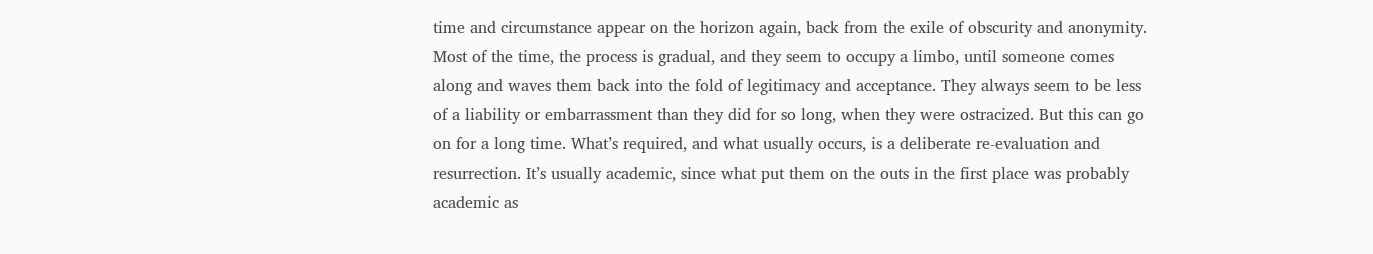time and circumstance appear on the horizon again, back from the exile of obscurity and anonymity. Most of the time, the process is gradual, and they seem to occupy a limbo, until someone comes along and waves them back into the fold of legitimacy and acceptance. They always seem to be less of a liability or embarrassment than they did for so long, when they were ostracized. But this can go on for a long time. What’s required, and what usually occurs, is a deliberate re-evaluation and resurrection. It’s usually academic, since what put them on the outs in the first place was probably academic as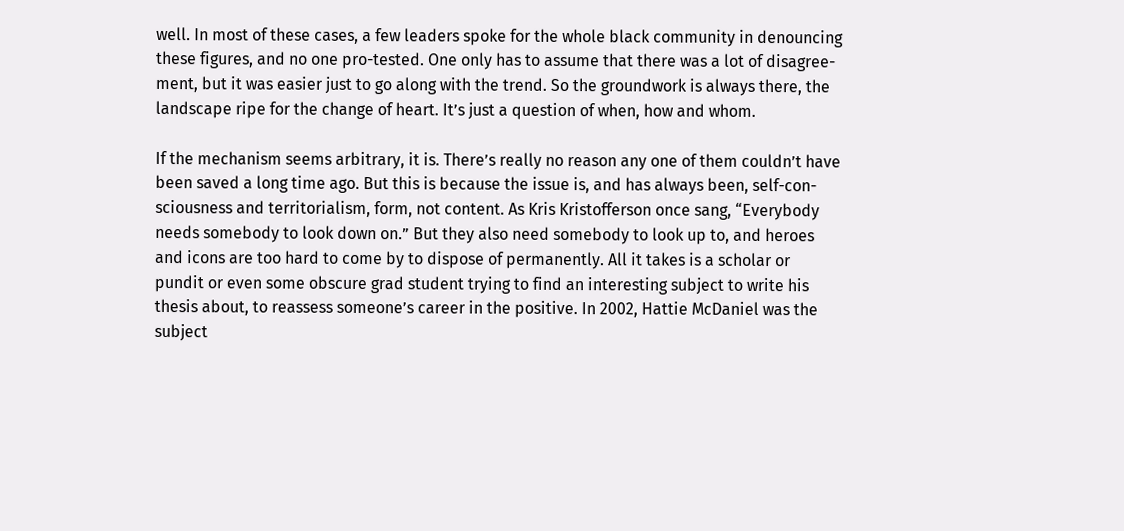well. In most of these cases, a few leaders spoke for the whole black community in denouncing these figures, and no one pro-tested. One only has to assume that there was a lot of disagree-ment, but it was easier just to go along with the trend. So the groundwork is always there, the landscape ripe for the change of heart. It’s just a question of when, how and whom.

If the mechanism seems arbitrary, it is. There’s really no reason any one of them couldn’t have been saved a long time ago. But this is because the issue is, and has always been, self-con-sciousness and territorialism, form, not content. As Kris Kristofferson once sang, “Everybody needs somebody to look down on.” But they also need somebody to look up to, and heroes and icons are too hard to come by to dispose of permanently. All it takes is a scholar or pundit or even some obscure grad student trying to find an interesting subject to write his thesis about, to reassess someone’s career in the positive. In 2002, Hattie McDaniel was the subject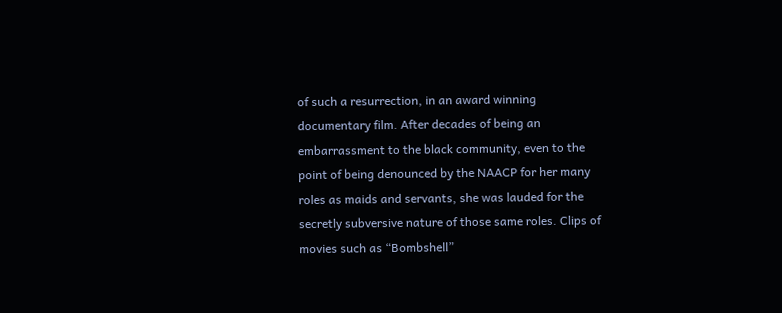of such a resurrection, in an award winning documentary film. After decades of being an embarrassment to the black community, even to the point of being denounced by the NAACP for her many roles as maids and servants, she was lauded for the secretly subversive nature of those same roles. Clips of movies such as “Bombshell”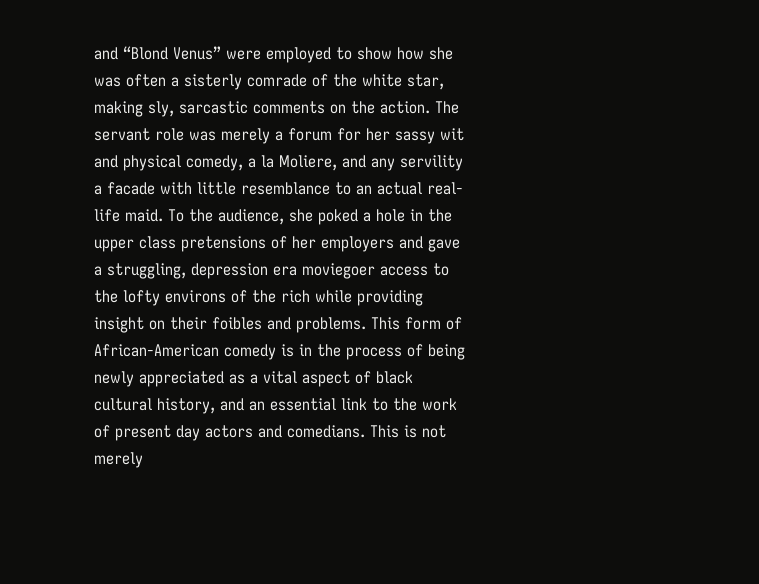and “Blond Venus” were employed to show how she was often a sisterly comrade of the white star, making sly, sarcastic comments on the action. The servant role was merely a forum for her sassy wit and physical comedy, a la Moliere, and any servility a facade with little resemblance to an actual real-life maid. To the audience, she poked a hole in the upper class pretensions of her employers and gave a struggling, depression era moviegoer access to the lofty environs of the rich while providing insight on their foibles and problems. This form of African-American comedy is in the process of being newly appreciated as a vital aspect of black cultural history, and an essential link to the work of present day actors and comedians. This is not merely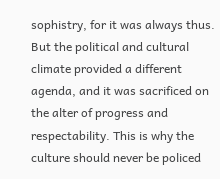sophistry, for it was always thus. But the political and cultural climate provided a different agenda, and it was sacrificed on the alter of progress and respectability. This is why the culture should never be policed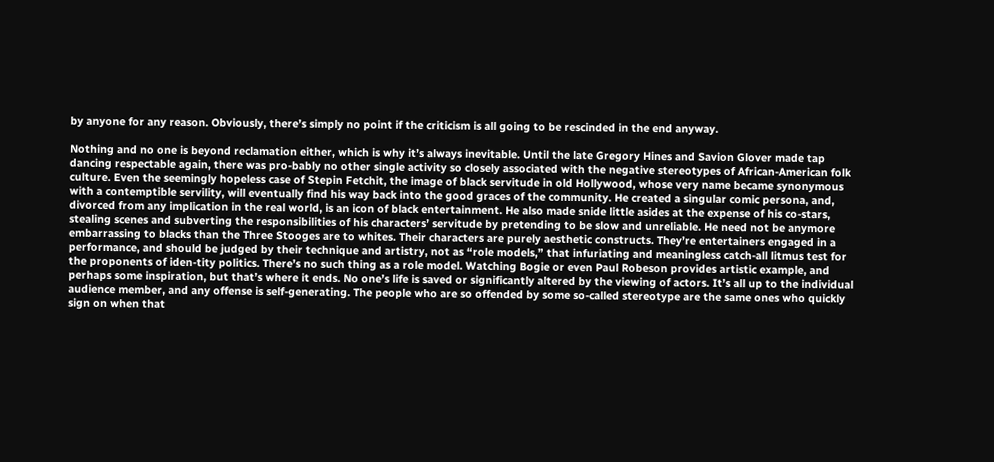by anyone for any reason. Obviously, there’s simply no point if the criticism is all going to be rescinded in the end anyway.

Nothing and no one is beyond reclamation either, which is why it’s always inevitable. Until the late Gregory Hines and Savion Glover made tap dancing respectable again, there was pro-bably no other single activity so closely associated with the negative stereotypes of African-American folk culture. Even the seemingly hopeless case of Stepin Fetchit, the image of black servitude in old Hollywood, whose very name became synonymous with a contemptible servility, will eventually find his way back into the good graces of the community. He created a singular comic persona, and, divorced from any implication in the real world, is an icon of black entertainment. He also made snide little asides at the expense of his co-stars, stealing scenes and subverting the responsibilities of his characters’ servitude by pretending to be slow and unreliable. He need not be anymore embarrassing to blacks than the Three Stooges are to whites. Their characters are purely aesthetic constructs. They’re entertainers engaged in a performance, and should be judged by their technique and artistry, not as “role models,” that infuriating and meaningless catch-all litmus test for the proponents of iden-tity politics. There’s no such thing as a role model. Watching Bogie or even Paul Robeson provides artistic example, and perhaps some inspiration, but that’s where it ends. No one’s life is saved or significantly altered by the viewing of actors. It’s all up to the individual audience member, and any offense is self-generating. The people who are so offended by some so-called stereotype are the same ones who quickly sign on when that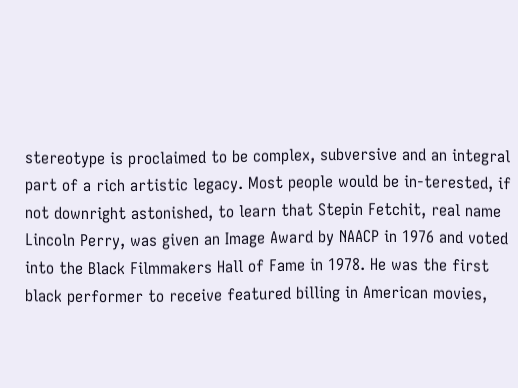stereotype is proclaimed to be complex, subversive and an integral part of a rich artistic legacy. Most people would be in-terested, if not downright astonished, to learn that Stepin Fetchit, real name Lincoln Perry, was given an Image Award by NAACP in 1976 and voted into the Black Filmmakers Hall of Fame in 1978. He was the first black performer to receive featured billing in American movies,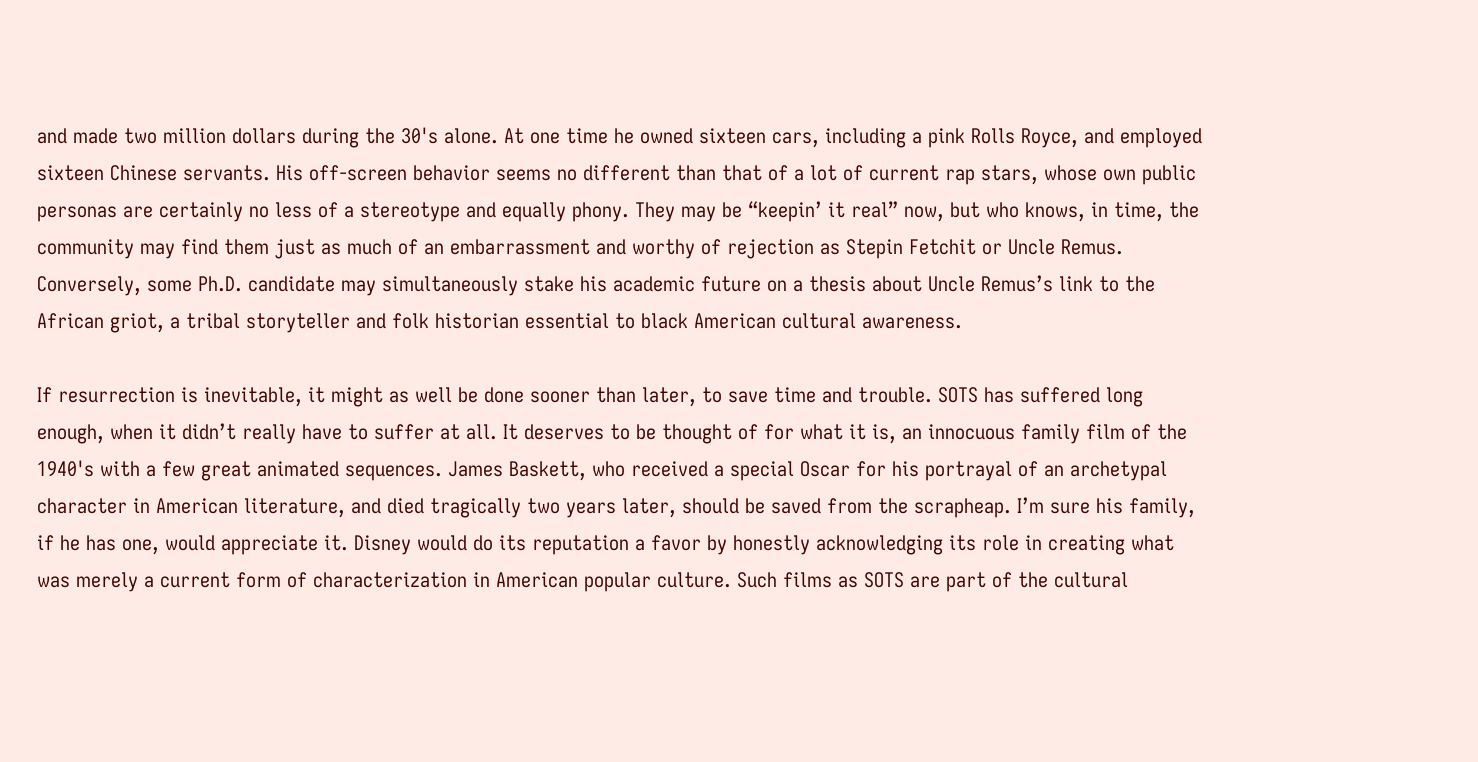and made two million dollars during the 30's alone. At one time he owned sixteen cars, including a pink Rolls Royce, and employed sixteen Chinese servants. His off-screen behavior seems no different than that of a lot of current rap stars, whose own public personas are certainly no less of a stereotype and equally phony. They may be “keepin’ it real” now, but who knows, in time, the community may find them just as much of an embarrassment and worthy of rejection as Stepin Fetchit or Uncle Remus. Conversely, some Ph.D. candidate may simultaneously stake his academic future on a thesis about Uncle Remus’s link to the African griot, a tribal storyteller and folk historian essential to black American cultural awareness.

If resurrection is inevitable, it might as well be done sooner than later, to save time and trouble. SOTS has suffered long enough, when it didn’t really have to suffer at all. It deserves to be thought of for what it is, an innocuous family film of the 1940's with a few great animated sequences. James Baskett, who received a special Oscar for his portrayal of an archetypal character in American literature, and died tragically two years later, should be saved from the scrapheap. I’m sure his family, if he has one, would appreciate it. Disney would do its reputation a favor by honestly acknowledging its role in creating what was merely a current form of characterization in American popular culture. Such films as SOTS are part of the cultural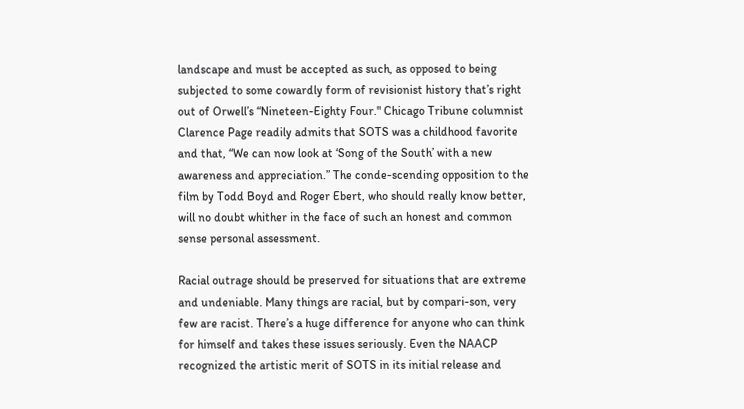landscape and must be accepted as such, as opposed to being subjected to some cowardly form of revisionist history that’s right out of Orwell’s “Nineteen-Eighty Four." Chicago Tribune columnist Clarence Page readily admits that SOTS was a childhood favorite and that, “We can now look at ‘Song of the South’ with a new awareness and appreciation.” The conde-scending opposition to the film by Todd Boyd and Roger Ebert, who should really know better, will no doubt whither in the face of such an honest and common sense personal assessment.

Racial outrage should be preserved for situations that are extreme and undeniable. Many things are racial, but by compari-son, very few are racist. There’s a huge difference for anyone who can think for himself and takes these issues seriously. Even the NAACP recognized the artistic merit of SOTS in its initial release and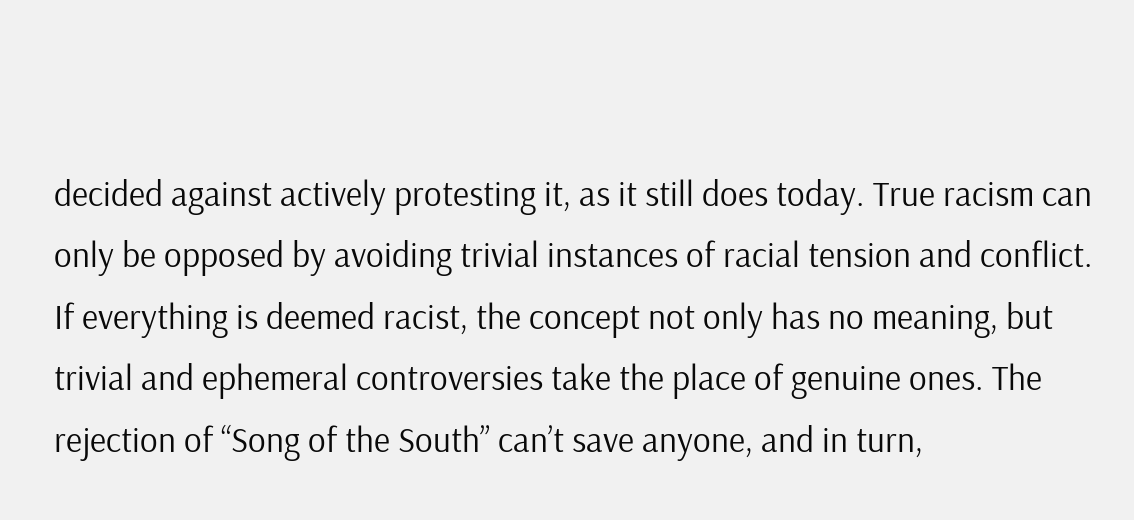decided against actively protesting it, as it still does today. True racism can only be opposed by avoiding trivial instances of racial tension and conflict. If everything is deemed racist, the concept not only has no meaning, but trivial and ephemeral controversies take the place of genuine ones. The rejection of “Song of the South” can’t save anyone, and in turn,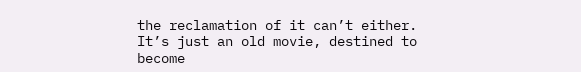the reclamation of it can’t either. It’s just an old movie, destined to become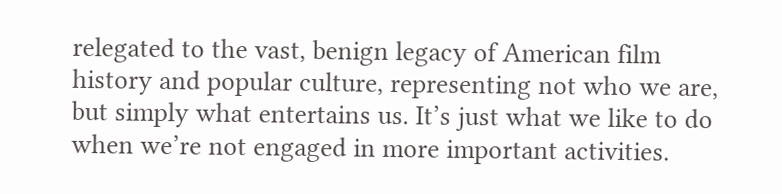relegated to the vast, benign legacy of American film history and popular culture, representing not who we are, but simply what entertains us. It’s just what we like to do when we’re not engaged in more important activities.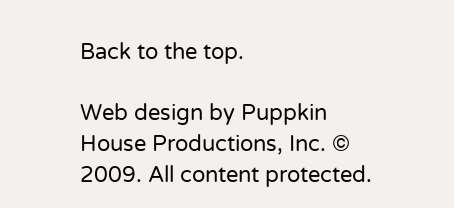Back to the top.

Web design by Puppkin House Productions, Inc. © 2009. All content protected.